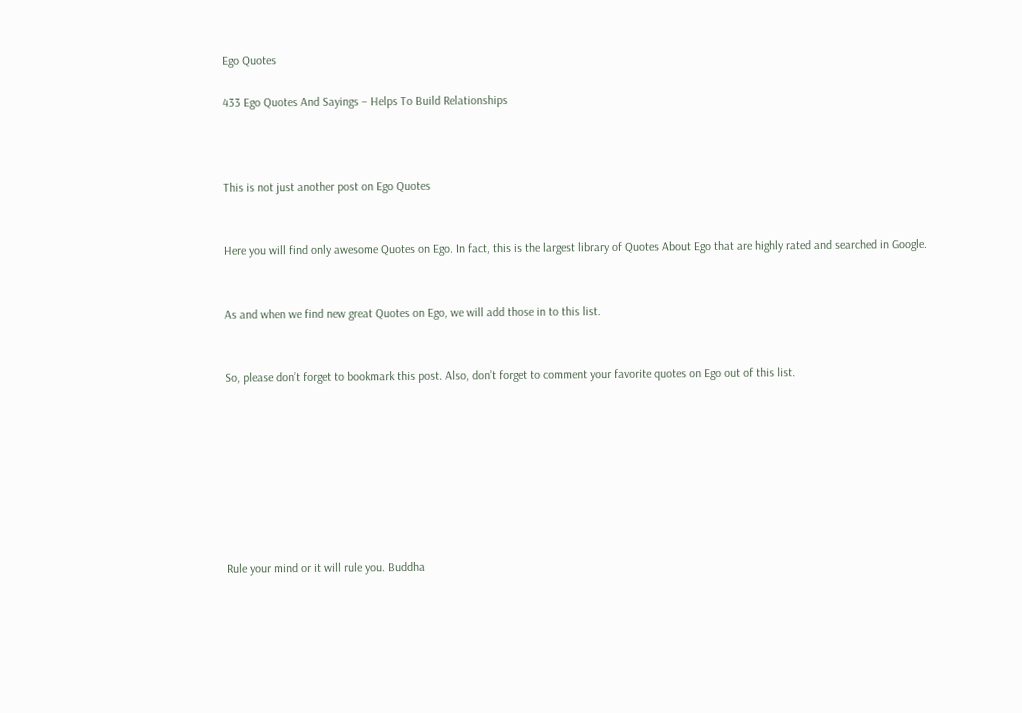Ego Quotes

433 Ego Quotes And Sayings – Helps To Build Relationships



This is not just another post on Ego Quotes


Here you will find only awesome Quotes on Ego. In fact, this is the largest library of Quotes About Ego that are highly rated and searched in Google.


As and when we find new great Quotes on Ego, we will add those in to this list.


So, please don’t forget to bookmark this post. Also, don’t forget to comment your favorite quotes on Ego out of this list.








Rule your mind or it will rule you. Buddha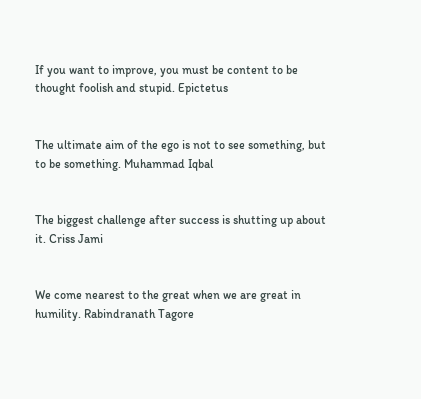If you want to improve, you must be content to be thought foolish and stupid. Epictetus


The ultimate aim of the ego is not to see something, but to be something. Muhammad Iqbal


The biggest challenge after success is shutting up about it. Criss Jami


We come nearest to the great when we are great in humility. Rabindranath Tagore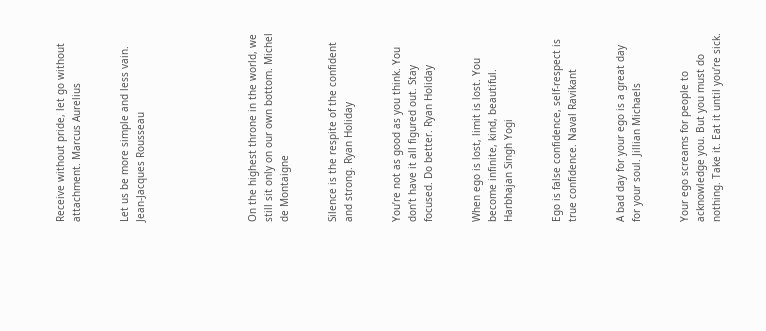Receive without pride, let go without attachment. Marcus Aurelius


Let us be more simple and less vain. Jean-Jacques Rousseau






On the highest throne in the world, we still sit only on our own bottom. Michel de Montaigne


Silence is the respite of the confident and strong. Ryan Holiday


You’re not as good as you think. You don’t have it all figured out. Stay focused. Do better. Ryan Holiday


When ego is lost, limit is lost. You become infinite, kind, beautiful. Harbhajan Singh Yogi


Ego is false confidence, self-respect is true confidence. Naval Ravikant


A bad day for your ego is a great day for your soul. Jillian Michaels


Your ego screams for people to acknowledge you. But you must do nothing. Take it. Eat it until you’re sick.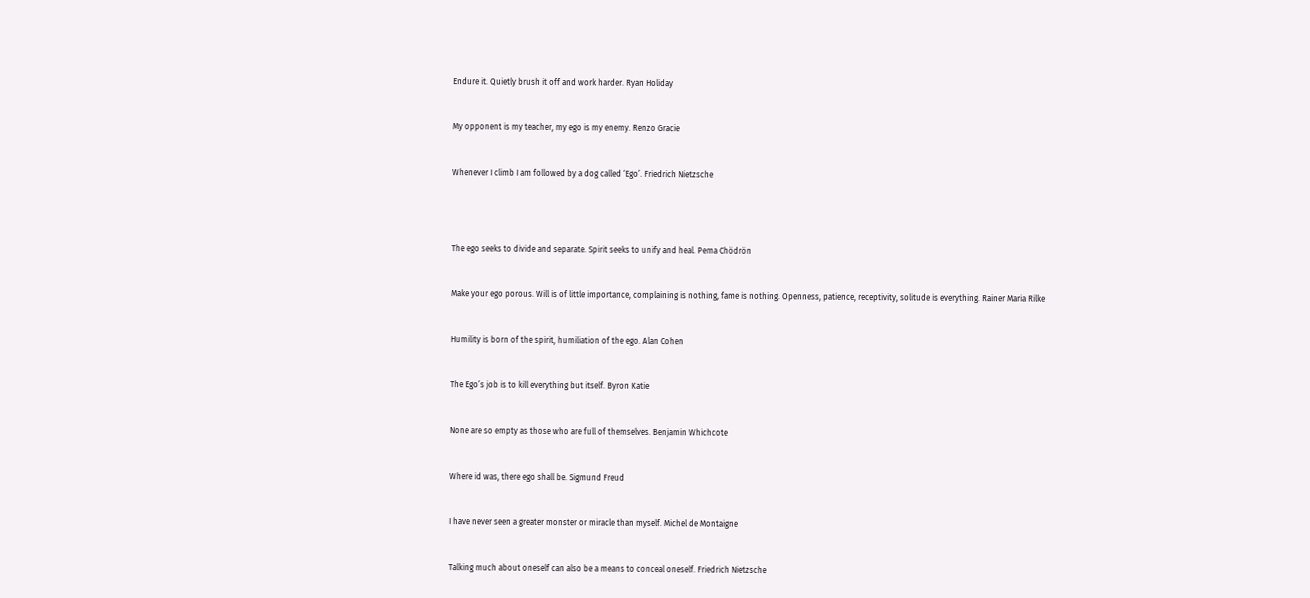Endure it. Quietly brush it off and work harder. Ryan Holiday


My opponent is my teacher, my ego is my enemy. Renzo Gracie


Whenever I climb I am followed by a dog called ‘Ego’. Friedrich Nietzsche




The ego seeks to divide and separate. Spirit seeks to unify and heal. Pema Chödrön


Make your ego porous. Will is of little importance, complaining is nothing, fame is nothing. Openness, patience, receptivity, solitude is everything. Rainer Maria Rilke


Humility is born of the spirit, humiliation of the ego. Alan Cohen


The Ego’s job is to kill everything but itself. Byron Katie


None are so empty as those who are full of themselves. Benjamin Whichcote


Where id was, there ego shall be. Sigmund Freud


I have never seen a greater monster or miracle than myself. Michel de Montaigne


Talking much about oneself can also be a means to conceal oneself. Friedrich Nietzsche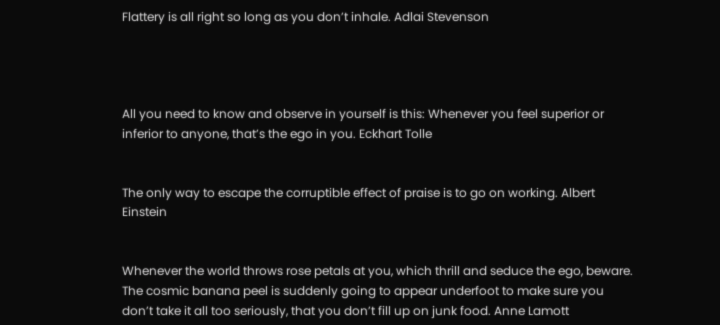Flattery is all right so long as you don’t inhale. Adlai Stevenson




All you need to know and observe in yourself is this: Whenever you feel superior or inferior to anyone, that’s the ego in you. Eckhart Tolle


The only way to escape the corruptible effect of praise is to go on working. Albert Einstein


Whenever the world throws rose petals at you, which thrill and seduce the ego, beware. The cosmic banana peel is suddenly going to appear underfoot to make sure you don’t take it all too seriously, that you don’t fill up on junk food. Anne Lamott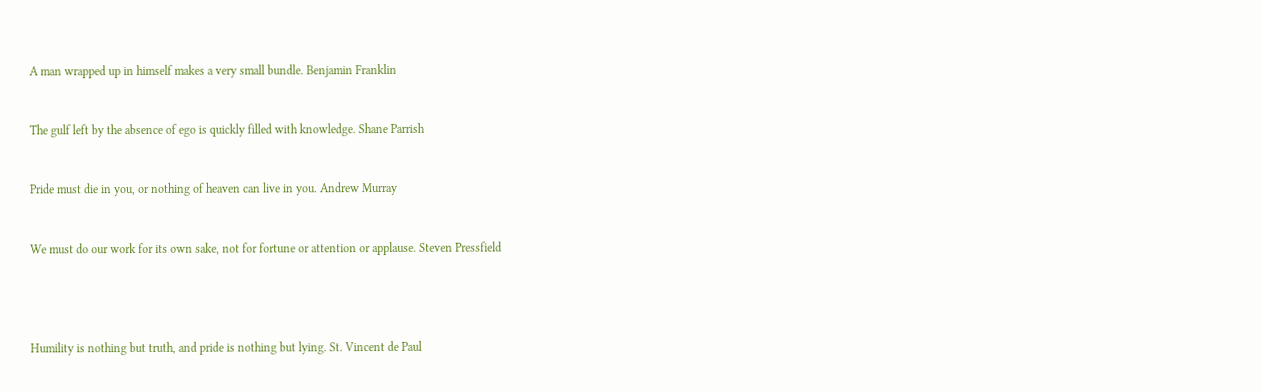A man wrapped up in himself makes a very small bundle. Benjamin Franklin


The gulf left by the absence of ego is quickly filled with knowledge. Shane Parrish


Pride must die in you, or nothing of heaven can live in you. Andrew Murray


We must do our work for its own sake, not for fortune or attention or applause. Steven Pressfield




Humility is nothing but truth, and pride is nothing but lying. St. Vincent de Paul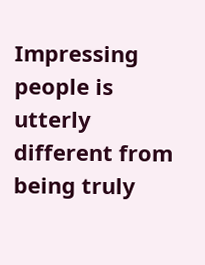Impressing people is utterly different from being truly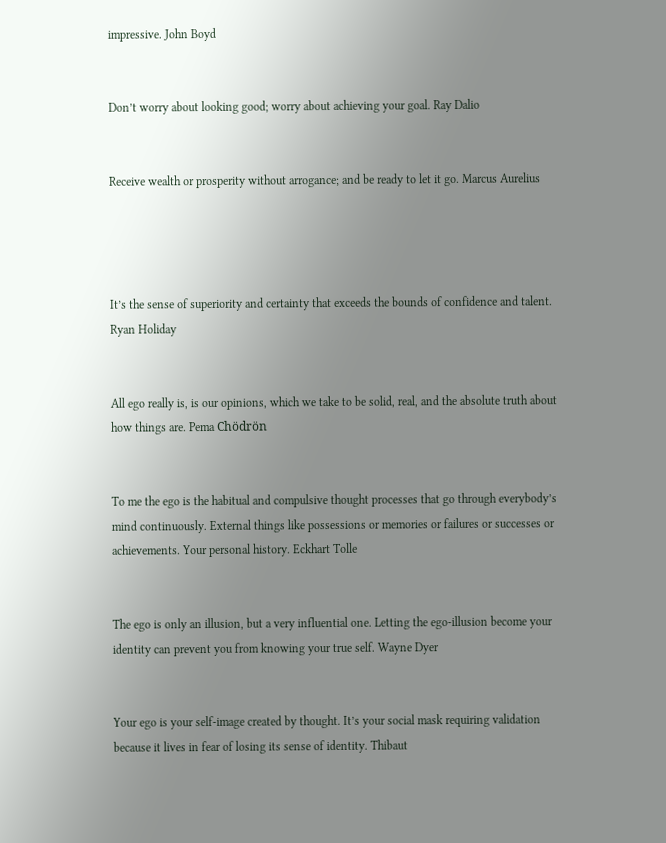impressive. John Boyd


Don’t worry about looking good; worry about achieving your goal. Ray Dalio


Receive wealth or prosperity without arrogance; and be ready to let it go. Marcus Aurelius




It’s the sense of superiority and certainty that exceeds the bounds of confidence and talent. Ryan Holiday


All ego really is, is our opinions, which we take to be solid, real, and the absolute truth about how things are. Pema Chödrön


To me the ego is the habitual and compulsive thought processes that go through everybody’s mind continuously. External things like possessions or memories or failures or successes or achievements. Your personal history. Eckhart Tolle


The ego is only an illusion, but a very influential one. Letting the ego-illusion become your identity can prevent you from knowing your true self. Wayne Dyer


Your ego is your self-image created by thought. It’s your social mask requiring validation because it lives in fear of losing its sense of identity. Thibaut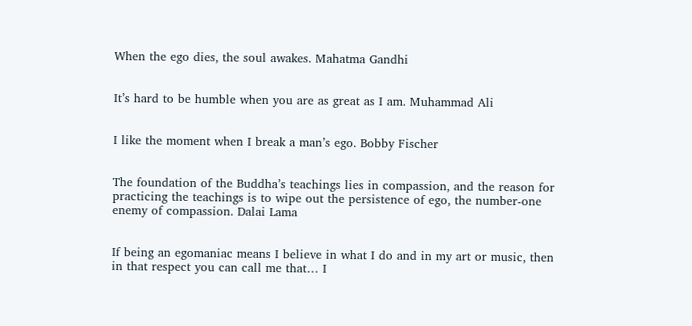When the ego dies, the soul awakes. Mahatma Gandhi


It’s hard to be humble when you are as great as I am. Muhammad Ali


I like the moment when I break a man’s ego. Bobby Fischer


The foundation of the Buddha’s teachings lies in compassion, and the reason for practicing the teachings is to wipe out the persistence of ego, the number-one enemy of compassion. Dalai Lama


If being an egomaniac means I believe in what I do and in my art or music, then in that respect you can call me that… I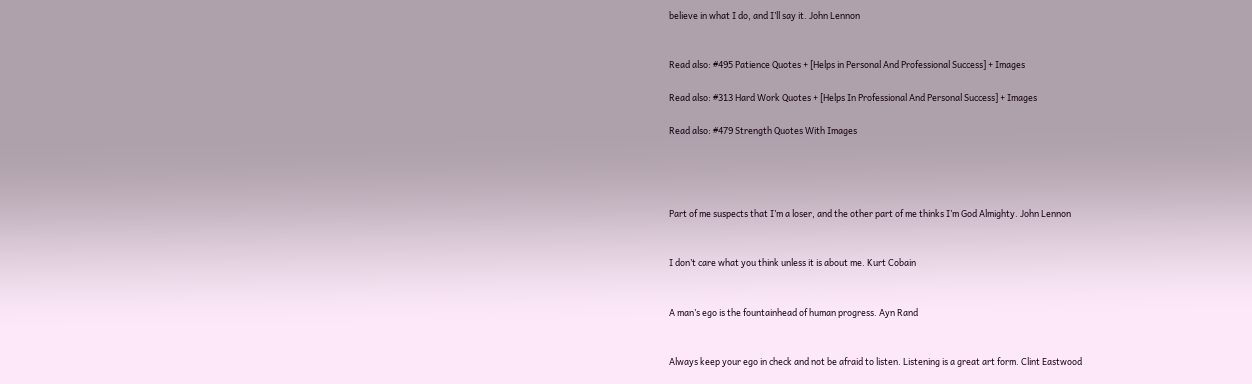believe in what I do, and I’ll say it. John Lennon


Read also: #495 Patience Quotes + [Helps in Personal And Professional Success] + Images

Read also: #313 Hard Work Quotes + [Helps In Professional And Personal Success] + Images

Read also: #479 Strength Quotes With Images




Part of me suspects that I’m a loser, and the other part of me thinks I’m God Almighty. John Lennon


I don’t care what you think unless it is about me. Kurt Cobain


A man’s ego is the fountainhead of human progress. Ayn Rand


Always keep your ego in check and not be afraid to listen. Listening is a great art form. Clint Eastwood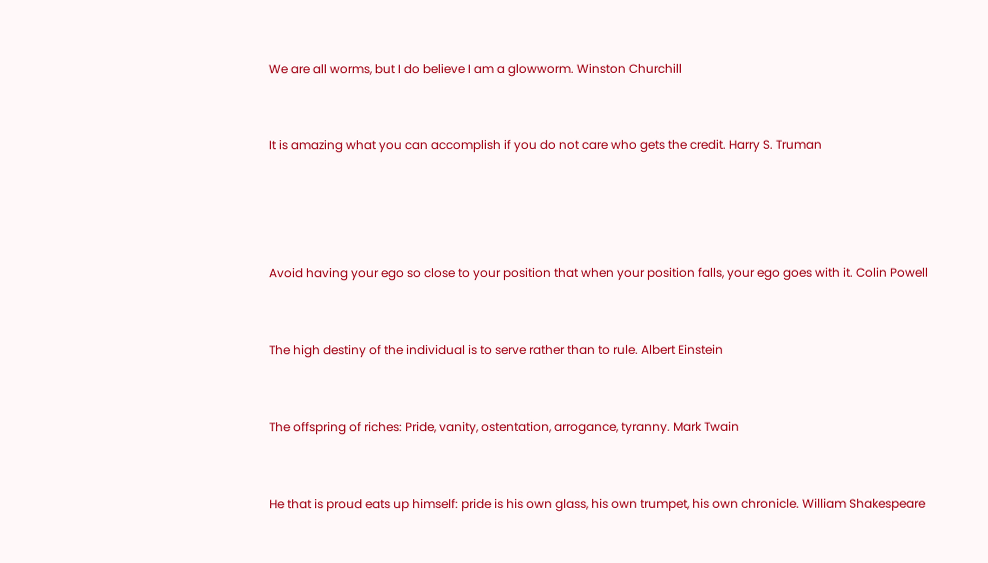We are all worms, but I do believe I am a glowworm. Winston Churchill


It is amazing what you can accomplish if you do not care who gets the credit. Harry S. Truman




Avoid having your ego so close to your position that when your position falls, your ego goes with it. Colin Powell


The high destiny of the individual is to serve rather than to rule. Albert Einstein


The offspring of riches: Pride, vanity, ostentation, arrogance, tyranny. Mark Twain


He that is proud eats up himself: pride is his own glass, his own trumpet, his own chronicle. William Shakespeare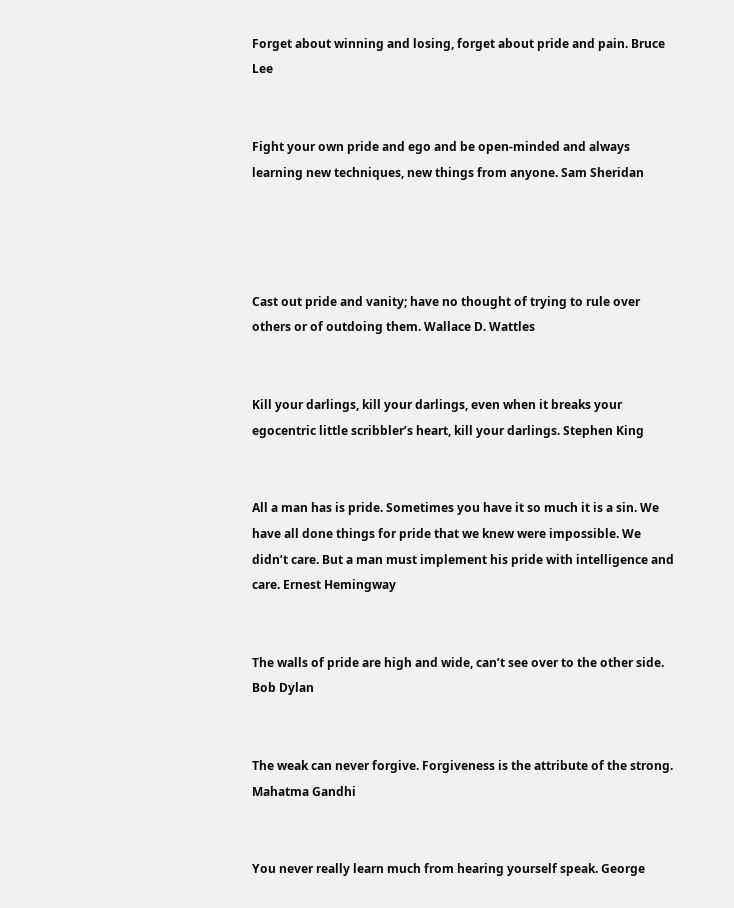Forget about winning and losing, forget about pride and pain. Bruce Lee


Fight your own pride and ego and be open-minded and always learning new techniques, new things from anyone. Sam Sheridan




Cast out pride and vanity; have no thought of trying to rule over others or of outdoing them. Wallace D. Wattles


Kill your darlings, kill your darlings, even when it breaks your egocentric little scribbler’s heart, kill your darlings. Stephen King


All a man has is pride. Sometimes you have it so much it is a sin. We have all done things for pride that we knew were impossible. We didn’t care. But a man must implement his pride with intelligence and care. Ernest Hemingway


The walls of pride are high and wide, can’t see over to the other side. Bob Dylan


The weak can never forgive. Forgiveness is the attribute of the strong. Mahatma Gandhi


You never really learn much from hearing yourself speak. George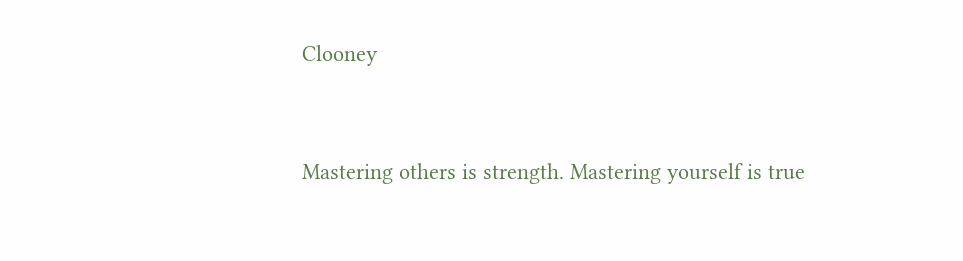Clooney


Mastering others is strength. Mastering yourself is true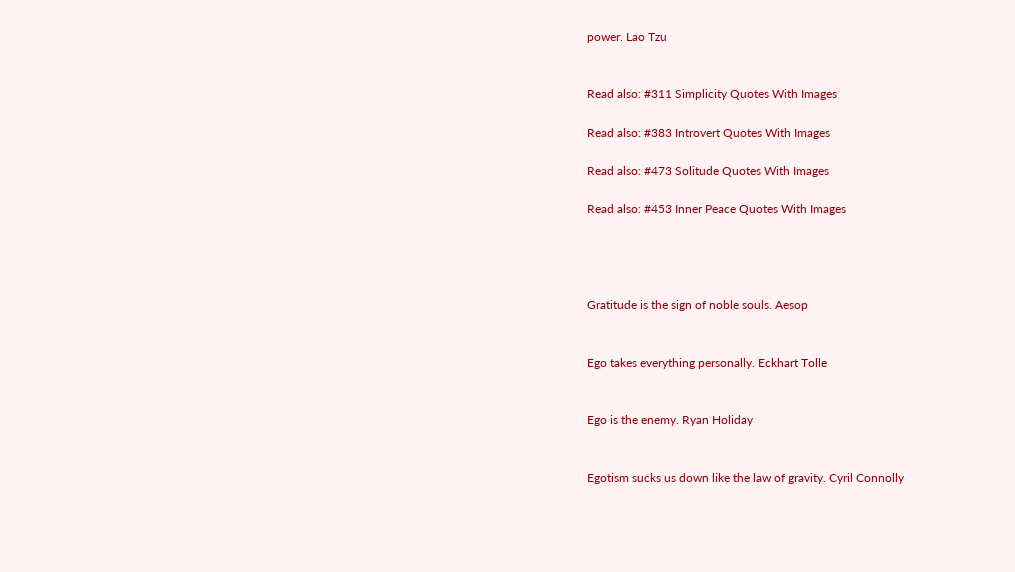power. Lao Tzu


Read also: #311 Simplicity Quotes With Images

Read also: #383 Introvert Quotes With Images

Read also: #473 Solitude Quotes With Images

Read also: #453 Inner Peace Quotes With Images




Gratitude is the sign of noble souls. Aesop


Ego takes everything personally. Eckhart Tolle


Ego is the enemy. Ryan Holiday


Egotism sucks us down like the law of gravity. Cyril Connolly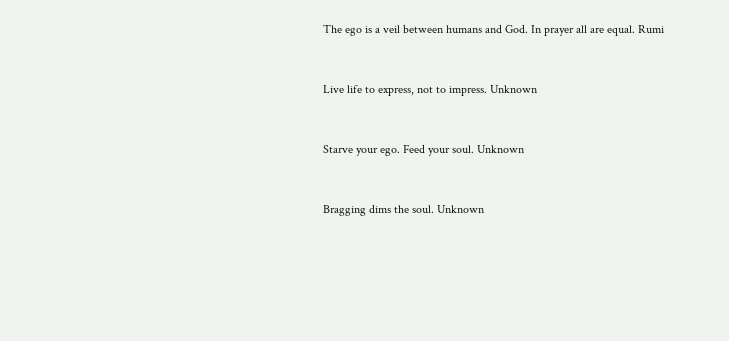The ego is a veil between humans and God. In prayer all are equal. Rumi


Live life to express, not to impress. Unknown


Starve your ego. Feed your soul. Unknown


Bragging dims the soul. Unknown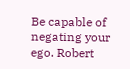Be capable of negating your ego. Robert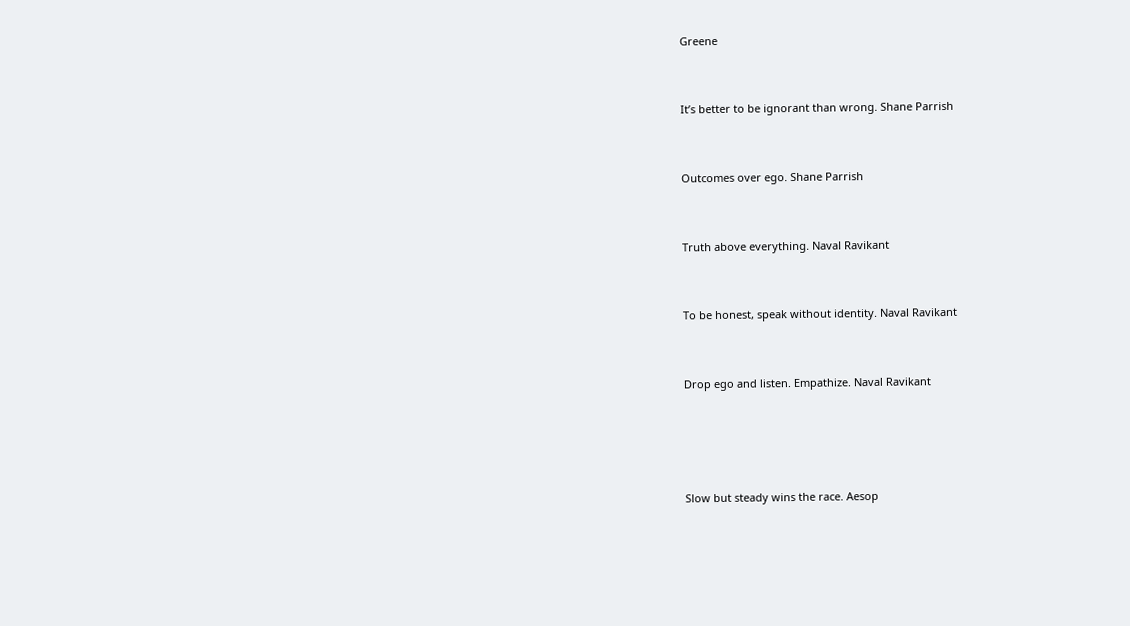Greene


It’s better to be ignorant than wrong. Shane Parrish


Outcomes over ego. Shane Parrish


Truth above everything. Naval Ravikant


To be honest, speak without identity. Naval Ravikant


Drop ego and listen. Empathize. Naval Ravikant




Slow but steady wins the race. Aesop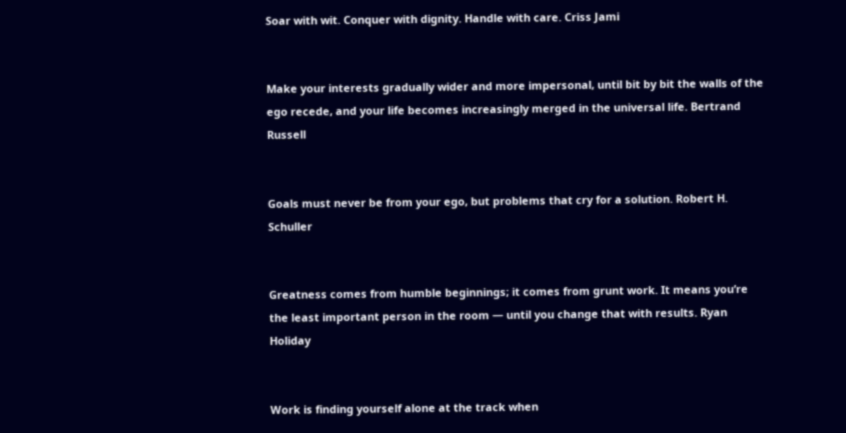Soar with wit. Conquer with dignity. Handle with care. Criss Jami


Make your interests gradually wider and more impersonal, until bit by bit the walls of the ego recede, and your life becomes increasingly merged in the universal life. Bertrand Russell


Goals must never be from your ego, but problems that cry for a solution. Robert H. Schuller


Greatness comes from humble beginnings; it comes from grunt work. It means you’re the least important person in the room — until you change that with results. Ryan Holiday


Work is finding yourself alone at the track when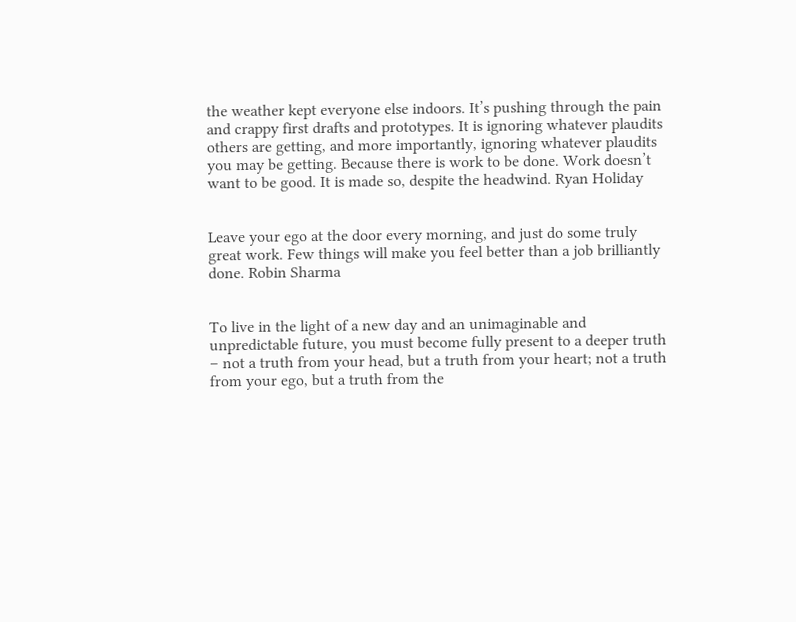the weather kept everyone else indoors. It’s pushing through the pain and crappy first drafts and prototypes. It is ignoring whatever plaudits others are getting, and more importantly, ignoring whatever plaudits you may be getting. Because there is work to be done. Work doesn’t want to be good. It is made so, despite the headwind. Ryan Holiday


Leave your ego at the door every morning, and just do some truly great work. Few things will make you feel better than a job brilliantly done. Robin Sharma


To live in the light of a new day and an unimaginable and unpredictable future, you must become fully present to a deeper truth – not a truth from your head, but a truth from your heart; not a truth from your ego, but a truth from the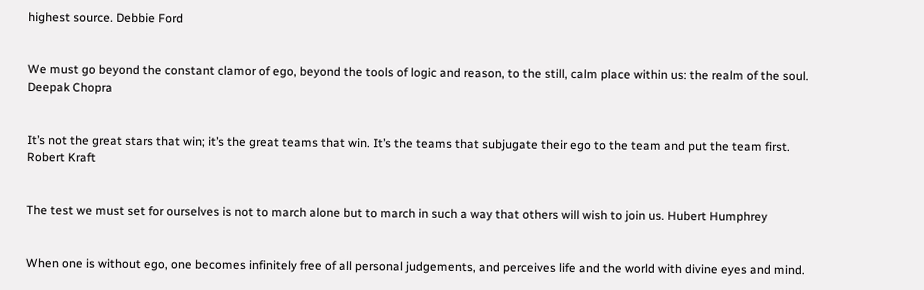highest source. Debbie Ford


We must go beyond the constant clamor of ego, beyond the tools of logic and reason, to the still, calm place within us: the realm of the soul. Deepak Chopra


It’s not the great stars that win; it’s the great teams that win. It’s the teams that subjugate their ego to the team and put the team first. Robert Kraft


The test we must set for ourselves is not to march alone but to march in such a way that others will wish to join us. Hubert Humphrey


When one is without ego, one becomes infinitely free of all personal judgements, and perceives life and the world with divine eyes and mind.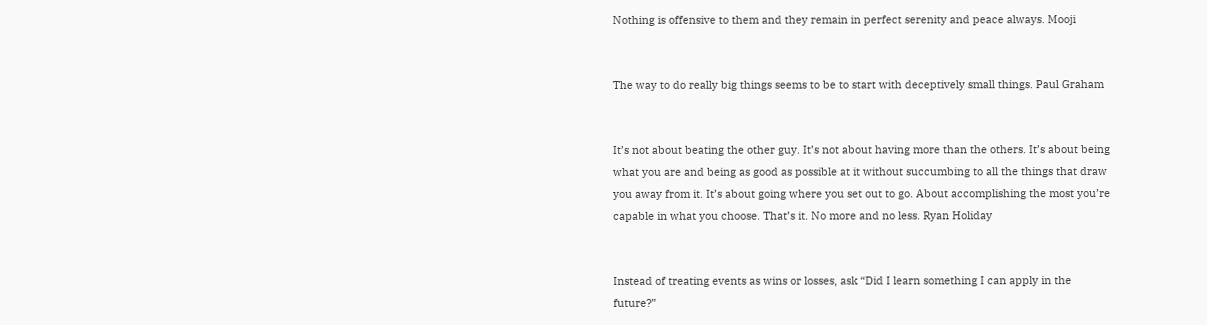Nothing is offensive to them and they remain in perfect serenity and peace always. Mooji


The way to do really big things seems to be to start with deceptively small things. Paul Graham


It’s not about beating the other guy. It’s not about having more than the others. It’s about being what you are and being as good as possible at it without succumbing to all the things that draw you away from it. It’s about going where you set out to go. About accomplishing the most you’re capable in what you choose. That’s it. No more and no less. Ryan Holiday


Instead of treating events as wins or losses, ask “Did I learn something I can apply in the future?”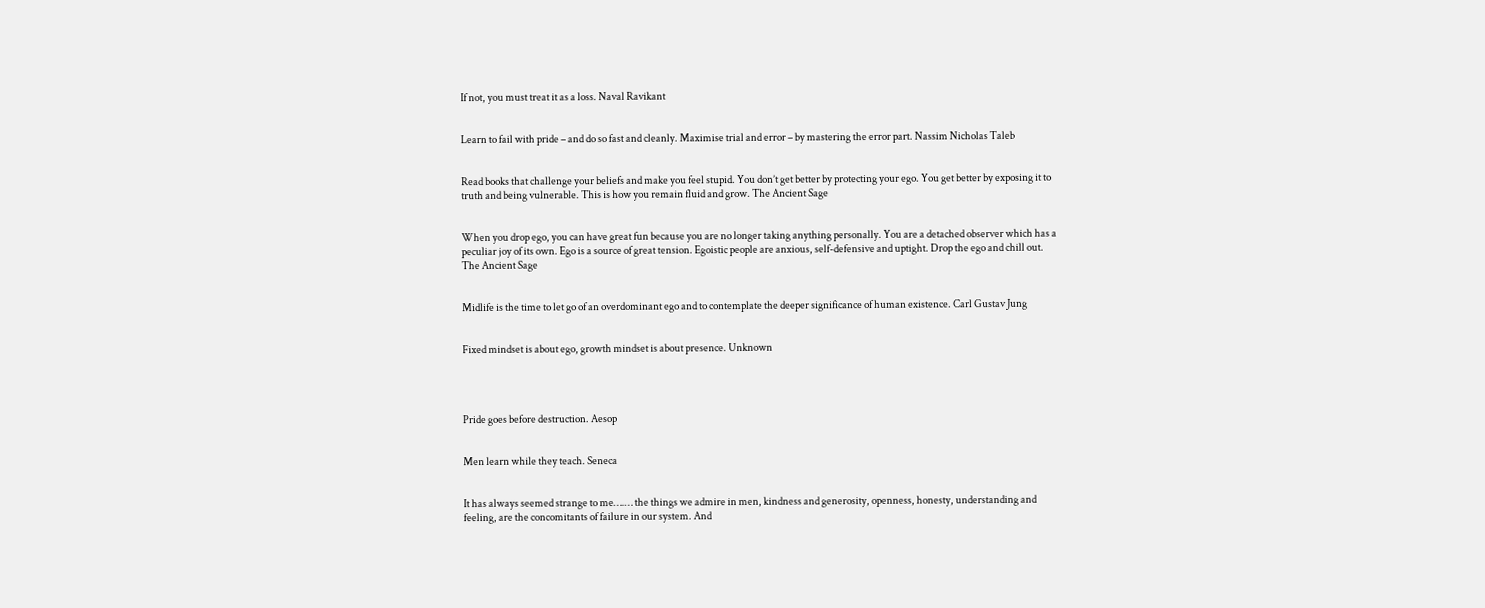If not, you must treat it as a loss. Naval Ravikant


Learn to fail with pride – and do so fast and cleanly. Maximise trial and error – by mastering the error part. Nassim Nicholas Taleb


Read books that challenge your beliefs and make you feel stupid. You don’t get better by protecting your ego. You get better by exposing it to truth and being vulnerable. This is how you remain fluid and grow. The Ancient Sage


When you drop ego, you can have great fun because you are no longer taking anything personally. You are a detached observer which has a peculiar joy of its own. Ego is a source of great tension. Egoistic people are anxious, self-defensive and uptight. Drop the ego and chill out. The Ancient Sage


Midlife is the time to let go of an overdominant ego and to contemplate the deeper significance of human existence. Carl Gustav Jung


Fixed mindset is about ego, growth mindset is about presence. Unknown




Pride goes before destruction. Aesop


Men learn while they teach. Seneca


It has always seemed strange to me….… the things we admire in men, kindness and generosity, openness, honesty, understanding and feeling, are the concomitants of failure in our system. And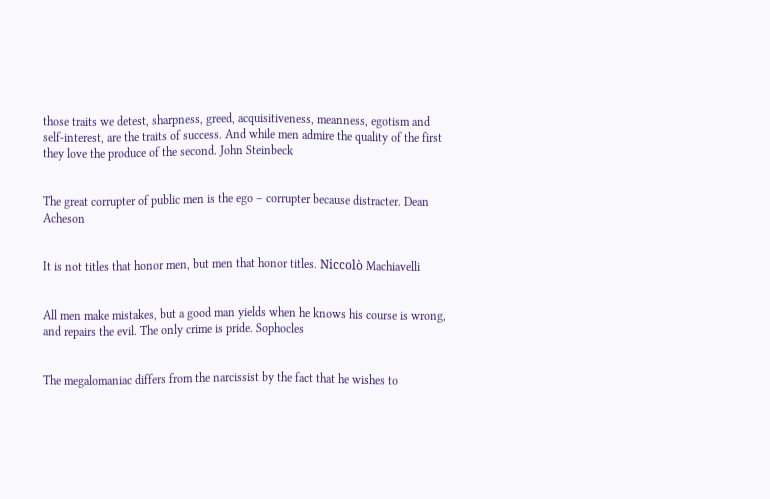those traits we detest, sharpness, greed, acquisitiveness, meanness, egotism and self-interest, are the traits of success. And while men admire the quality of the first they love the produce of the second. John Steinbeck


The great corrupter of public men is the ego – corrupter because distracter. Dean Acheson


It is not titles that honor men, but men that honor titles. Niccolò Machiavelli


All men make mistakes, but a good man yields when he knows his course is wrong, and repairs the evil. The only crime is pride. Sophocles


The megalomaniac differs from the narcissist by the fact that he wishes to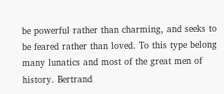be powerful rather than charming, and seeks to be feared rather than loved. To this type belong many lunatics and most of the great men of history. Bertrand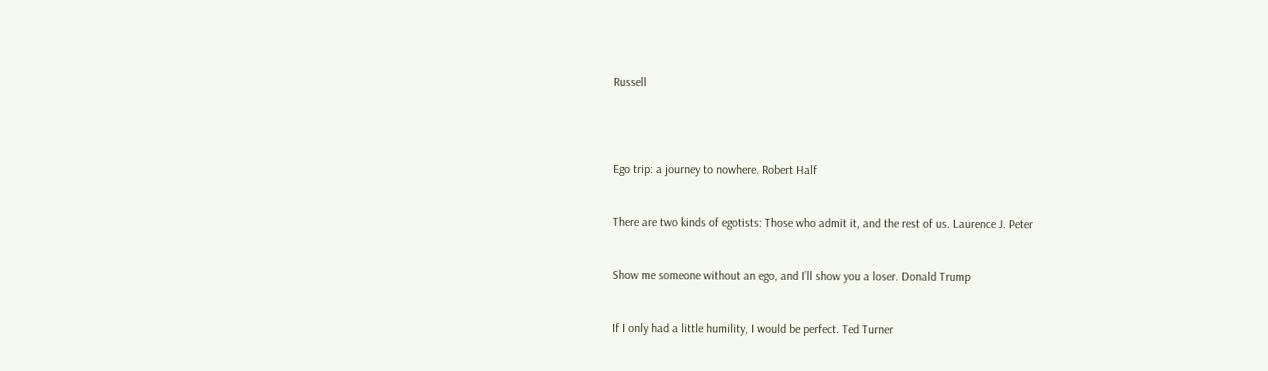Russell




Ego trip: a journey to nowhere. Robert Half


There are two kinds of egotists: Those who admit it, and the rest of us. Laurence J. Peter


Show me someone without an ego, and I’ll show you a loser. Donald Trump


If I only had a little humility, I would be perfect. Ted Turner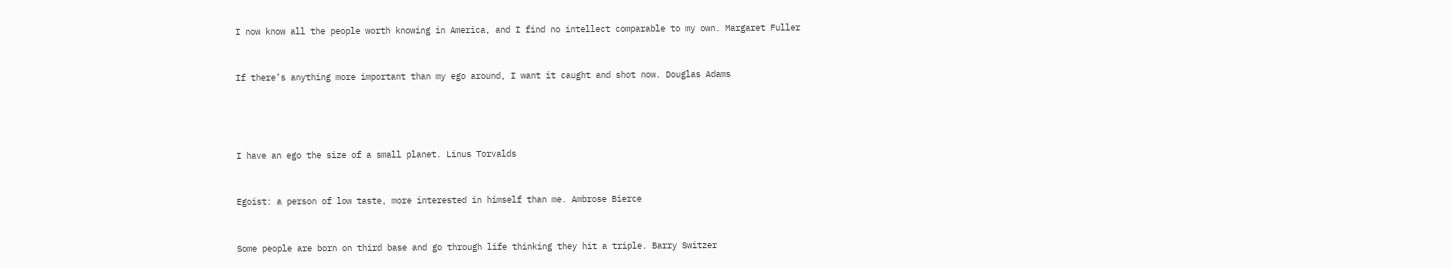I now know all the people worth knowing in America, and I find no intellect comparable to my own. Margaret Fuller


If there’s anything more important than my ego around, I want it caught and shot now. Douglas Adams




I have an ego the size of a small planet. Linus Torvalds


Egoist: a person of low taste, more interested in himself than me. Ambrose Bierce


Some people are born on third base and go through life thinking they hit a triple. Barry Switzer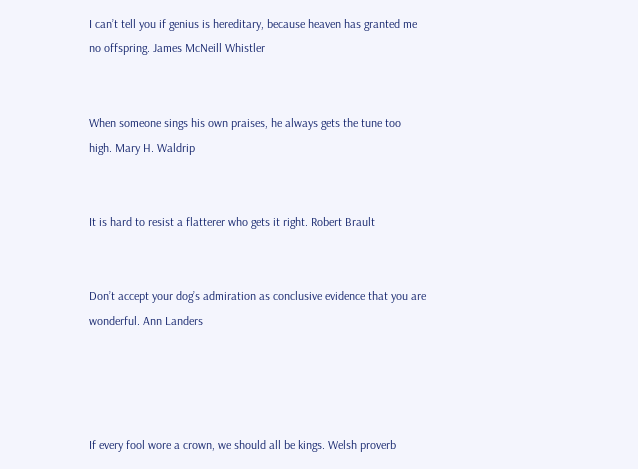I can’t tell you if genius is hereditary, because heaven has granted me no offspring. James McNeill Whistler


When someone sings his own praises, he always gets the tune too high. Mary H. Waldrip


It is hard to resist a flatterer who gets it right. Robert Brault


Don’t accept your dog’s admiration as conclusive evidence that you are wonderful. Ann Landers




If every fool wore a crown, we should all be kings. Welsh proverb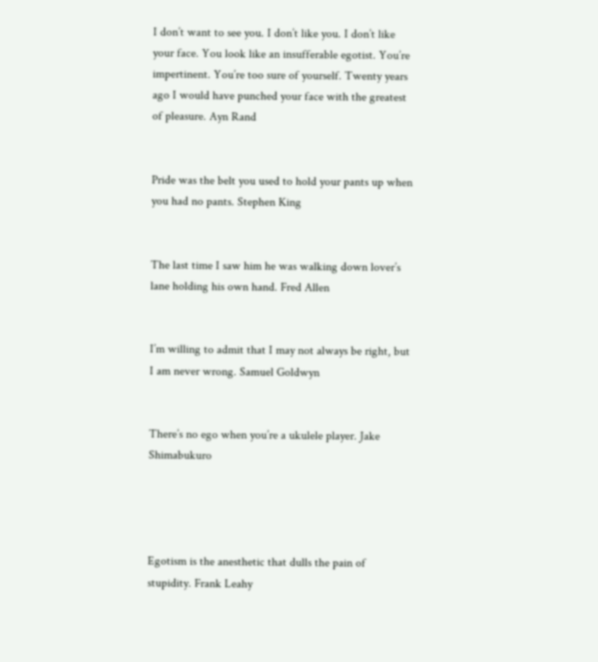I don’t want to see you. I don’t like you. I don’t like your face. You look like an insufferable egotist. You’re impertinent. You’re too sure of yourself. Twenty years ago I would have punched your face with the greatest of pleasure. Ayn Rand


Pride was the belt you used to hold your pants up when you had no pants. Stephen King


The last time I saw him he was walking down lover’s lane holding his own hand. Fred Allen


I’m willing to admit that I may not always be right, but I am never wrong. Samuel Goldwyn


There’s no ego when you’re a ukulele player. Jake Shimabukuro




Egotism is the anesthetic that dulls the pain of stupidity. Frank Leahy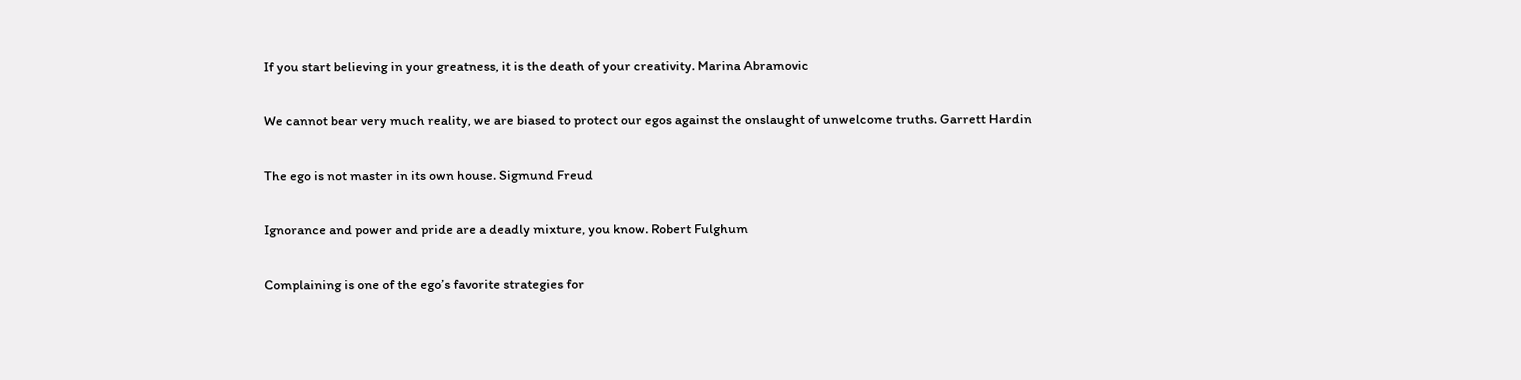If you start believing in your greatness, it is the death of your creativity. Marina Abramovic


We cannot bear very much reality, we are biased to protect our egos against the onslaught of unwelcome truths. Garrett Hardin


The ego is not master in its own house. Sigmund Freud


Ignorance and power and pride are a deadly mixture, you know. Robert Fulghum


Complaining is one of the ego’s favorite strategies for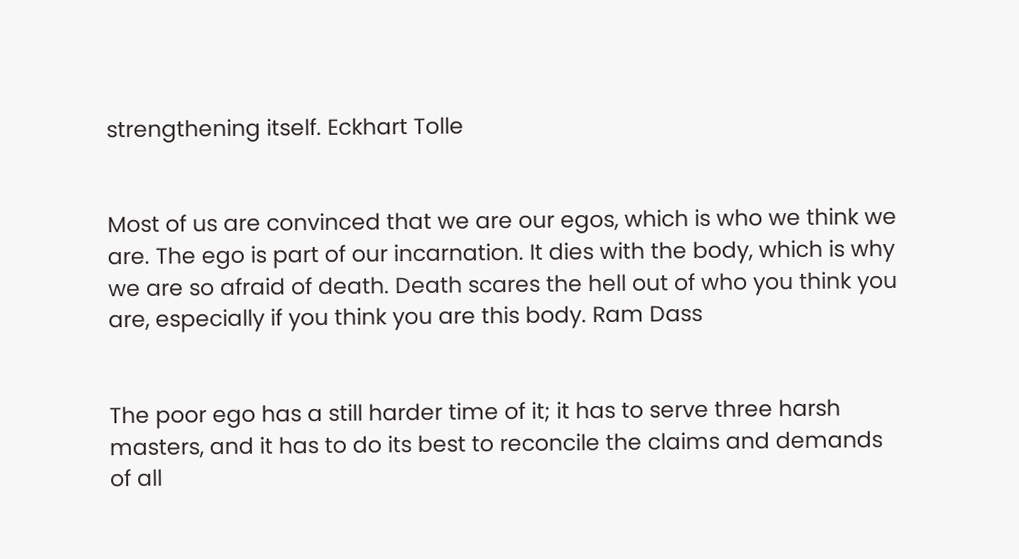strengthening itself. Eckhart Tolle


Most of us are convinced that we are our egos, which is who we think we are. The ego is part of our incarnation. It dies with the body, which is why we are so afraid of death. Death scares the hell out of who you think you are, especially if you think you are this body. Ram Dass


The poor ego has a still harder time of it; it has to serve three harsh masters, and it has to do its best to reconcile the claims and demands of all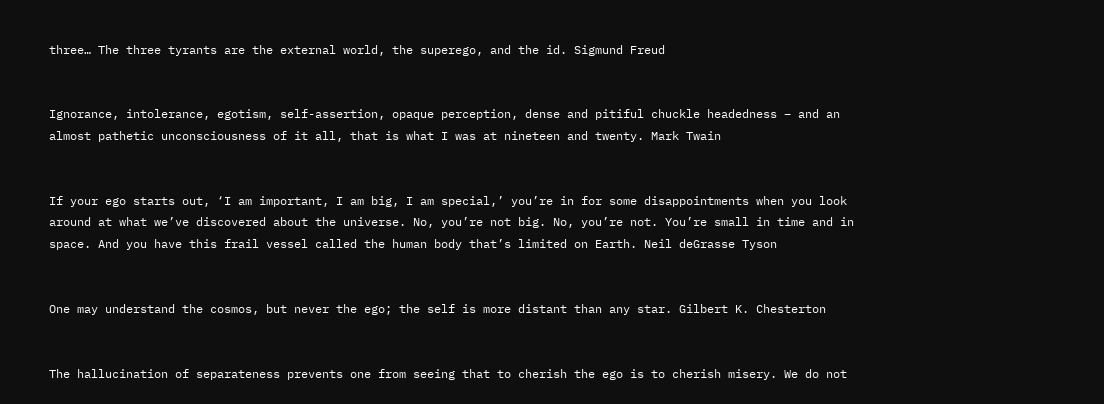three… The three tyrants are the external world, the superego, and the id. Sigmund Freud


Ignorance, intolerance, egotism, self-assertion, opaque perception, dense and pitiful chuckle headedness – and an almost pathetic unconsciousness of it all, that is what I was at nineteen and twenty. Mark Twain


If your ego starts out, ‘I am important, I am big, I am special,’ you’re in for some disappointments when you look around at what we’ve discovered about the universe. No, you’re not big. No, you’re not. You’re small in time and in space. And you have this frail vessel called the human body that’s limited on Earth. Neil deGrasse Tyson


One may understand the cosmos, but never the ego; the self is more distant than any star. Gilbert K. Chesterton


The hallucination of separateness prevents one from seeing that to cherish the ego is to cherish misery. We do not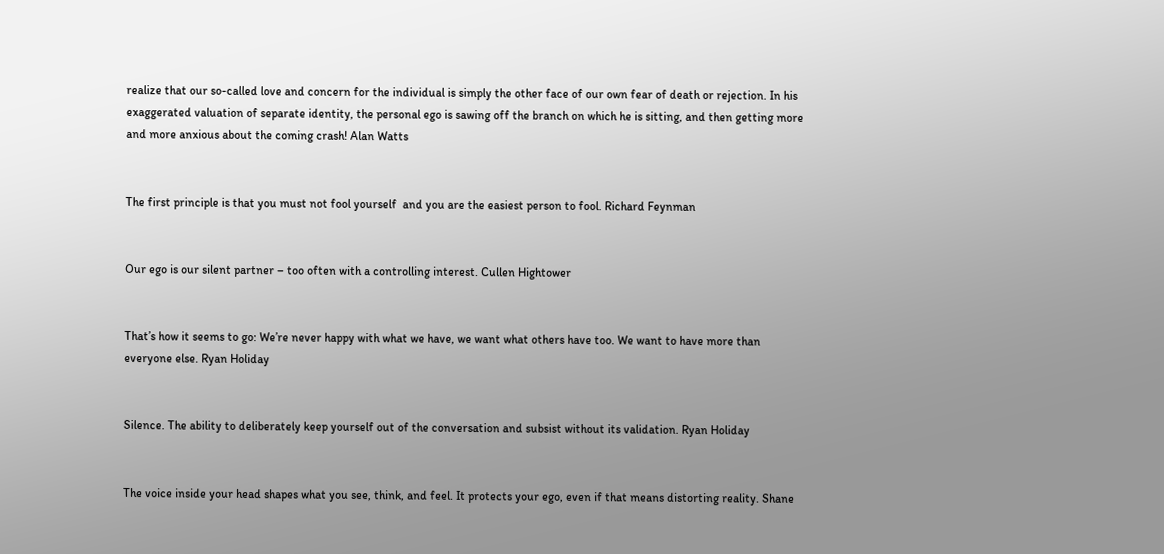realize that our so-called love and concern for the individual is simply the other face of our own fear of death or rejection. In his exaggerated valuation of separate identity, the personal ego is sawing off the branch on which he is sitting, and then getting more and more anxious about the coming crash! Alan Watts


The first principle is that you must not fool yourself  and you are the easiest person to fool. Richard Feynman


Our ego is our silent partner – too often with a controlling interest. Cullen Hightower


That’s how it seems to go: We’re never happy with what we have, we want what others have too. We want to have more than everyone else. Ryan Holiday


Silence. The ability to deliberately keep yourself out of the conversation and subsist without its validation. Ryan Holiday


The voice inside your head shapes what you see, think, and feel. It protects your ego, even if that means distorting reality. Shane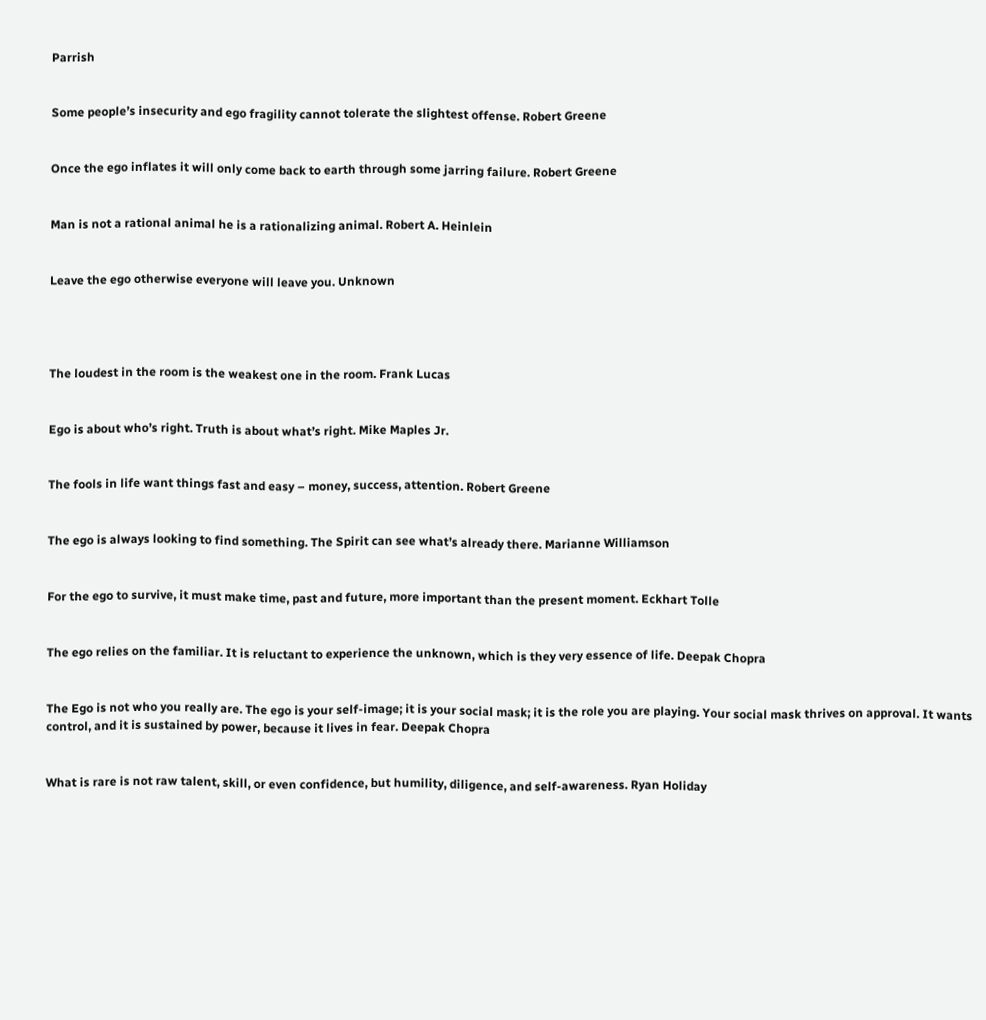Parrish


Some people’s insecurity and ego fragility cannot tolerate the slightest offense. Robert Greene


Once the ego inflates it will only come back to earth through some jarring failure. Robert Greene


Man is not a rational animal he is a rationalizing animal. Robert A. Heinlein


Leave the ego otherwise everyone will leave you. Unknown




The loudest in the room is the weakest one in the room. Frank Lucas


Ego is about who’s right. Truth is about what’s right. Mike Maples Jr.


The fools in life want things fast and easy – money, success, attention. Robert Greene


The ego is always looking to find something. The Spirit can see what’s already there. Marianne Williamson


For the ego to survive, it must make time, past and future, more important than the present moment. Eckhart Tolle


The ego relies on the familiar. It is reluctant to experience the unknown, which is they very essence of life. Deepak Chopra


The Ego is not who you really are. The ego is your self-image; it is your social mask; it is the role you are playing. Your social mask thrives on approval. It wants control, and it is sustained by power, because it lives in fear. Deepak Chopra


What is rare is not raw talent, skill, or even confidence, but humility, diligence, and self-awareness. Ryan Holiday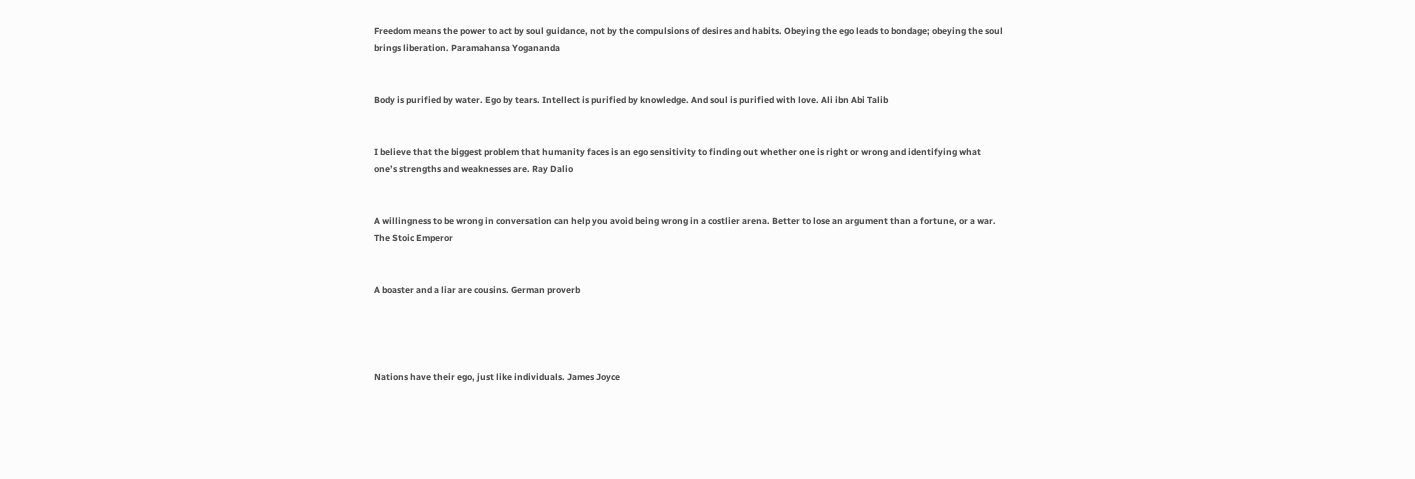Freedom means the power to act by soul guidance, not by the compulsions of desires and habits. Obeying the ego leads to bondage; obeying the soul brings liberation. Paramahansa Yogananda


Body is purified by water. Ego by tears. Intellect is purified by knowledge. And soul is purified with love. Ali ibn Abi Talib


I believe that the biggest problem that humanity faces is an ego sensitivity to finding out whether one is right or wrong and identifying what one’s strengths and weaknesses are. Ray Dalio


A willingness to be wrong in conversation can help you avoid being wrong in a costlier arena. Better to lose an argument than a fortune, or a war. The Stoic Emperor


A boaster and a liar are cousins. German proverb




Nations have their ego, just like individuals. James Joyce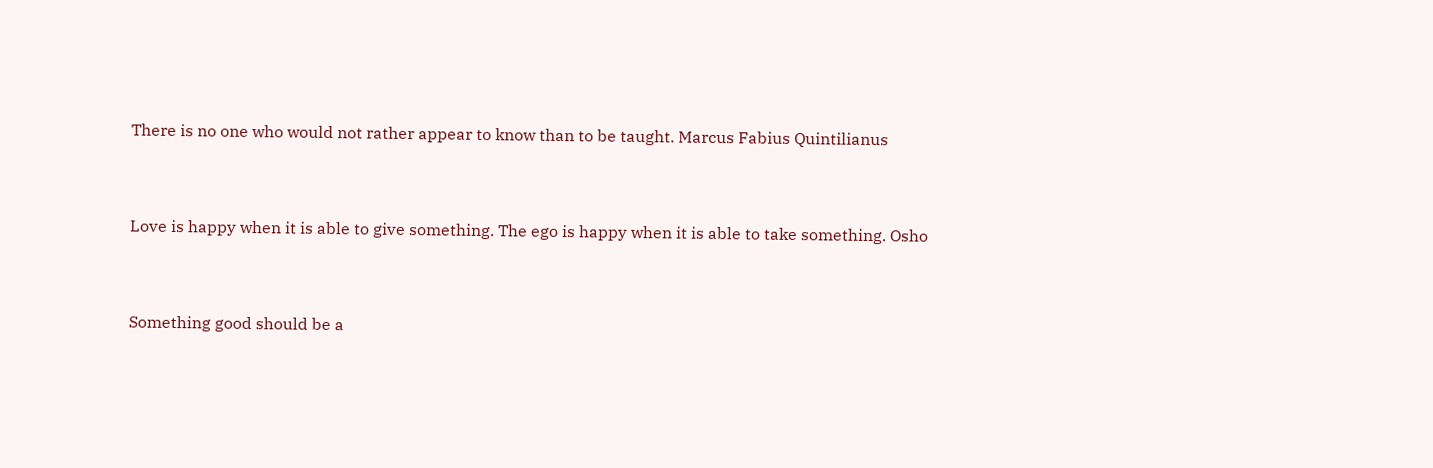There is no one who would not rather appear to know than to be taught. Marcus Fabius Quintilianus


Love is happy when it is able to give something. The ego is happy when it is able to take something. Osho


Something good should be a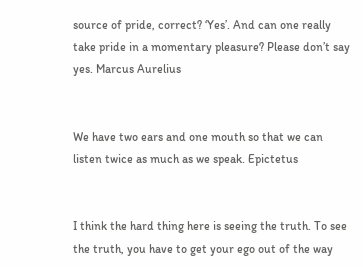source of pride, correct? ‘Yes’. And can one really take pride in a momentary pleasure? Please don’t say yes. Marcus Aurelius


We have two ears and one mouth so that we can listen twice as much as we speak. Epictetus


I think the hard thing here is seeing the truth. To see the truth, you have to get your ego out of the way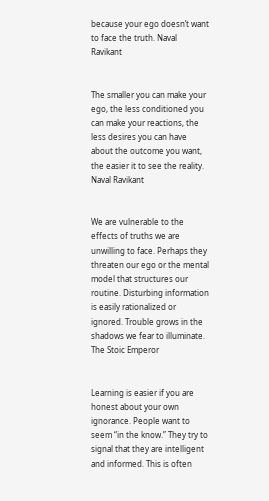because your ego doesn’t want to face the truth. Naval Ravikant


The smaller you can make your ego, the less conditioned you can make your reactions, the less desires you can have about the outcome you want, the easier it to see the reality. Naval Ravikant


We are vulnerable to the effects of truths we are unwilling to face. Perhaps they threaten our ego or the mental model that structures our routine. Disturbing information is easily rationalized or ignored. Trouble grows in the shadows we fear to illuminate. The Stoic Emperor


Learning is easier if you are honest about your own ignorance. People want to seem “in the know.” They try to signal that they are intelligent and informed. This is often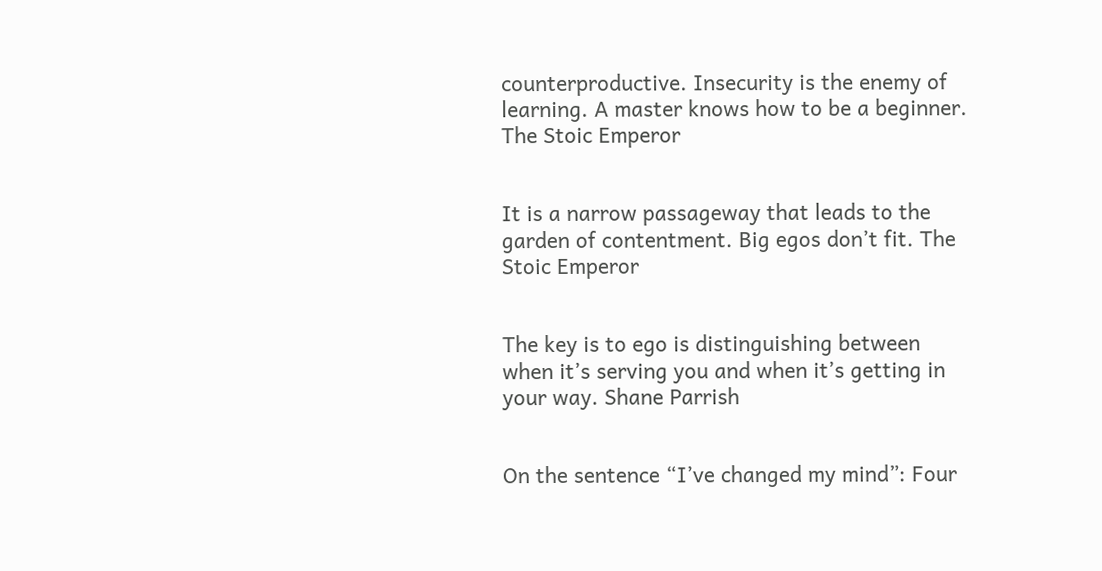counterproductive. Insecurity is the enemy of learning. A master knows how to be a beginner. The Stoic Emperor


It is a narrow passageway that leads to the garden of contentment. Big egos don’t fit. The Stoic Emperor


The key is to ego is distinguishing between when it’s serving you and when it’s getting in your way. Shane Parrish


On the sentence “I’ve changed my mind”: Four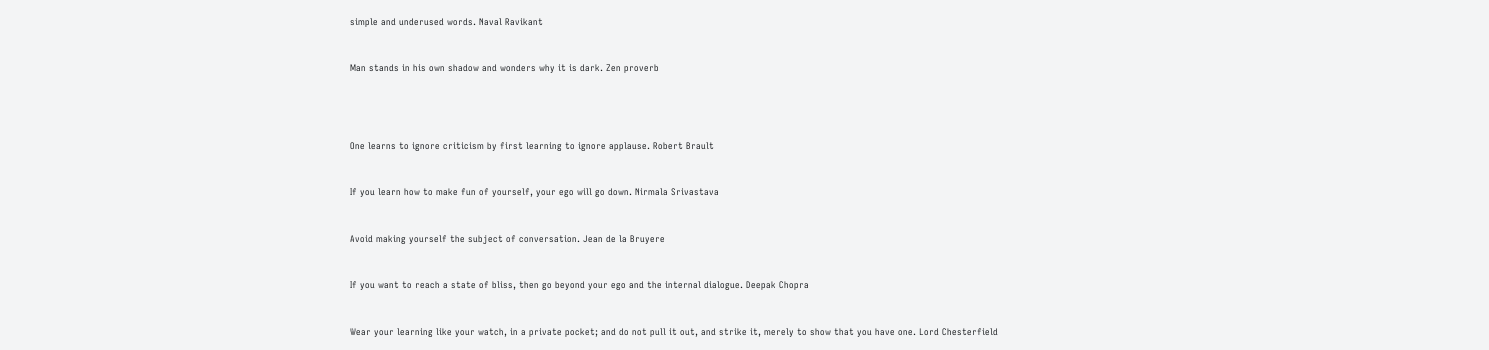simple and underused words. Naval Ravikant


Man stands in his own shadow and wonders why it is dark. Zen proverb




One learns to ignore criticism by first learning to ignore applause. Robert Brault


If you learn how to make fun of yourself, your ego will go down. Nirmala Srivastava


Avoid making yourself the subject of conversation. Jean de la Bruyere


If you want to reach a state of bliss, then go beyond your ego and the internal dialogue. Deepak Chopra


Wear your learning like your watch, in a private pocket; and do not pull it out, and strike it, merely to show that you have one. Lord Chesterfield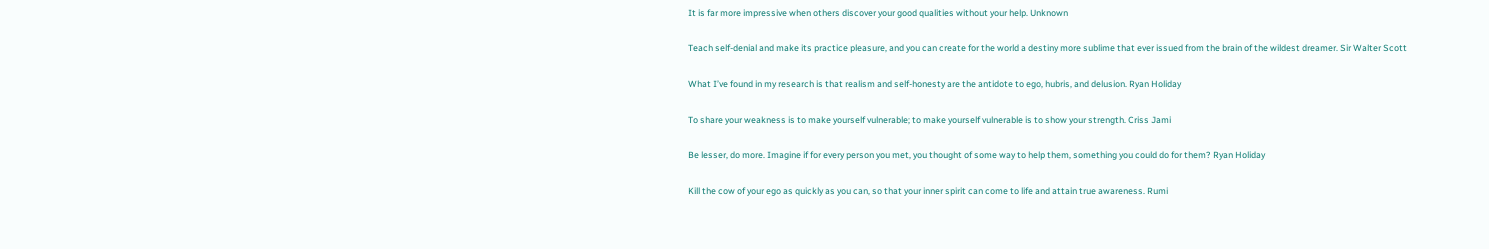It is far more impressive when others discover your good qualities without your help. Unknown


Teach self-denial and make its practice pleasure, and you can create for the world a destiny more sublime that ever issued from the brain of the wildest dreamer. Sir Walter Scott


What I’ve found in my research is that realism and self-honesty are the antidote to ego, hubris, and delusion. Ryan Holiday


To share your weakness is to make yourself vulnerable; to make yourself vulnerable is to show your strength. Criss Jami


Be lesser, do more. Imagine if for every person you met, you thought of some way to help them, something you could do for them? Ryan Holiday


Kill the cow of your ego as quickly as you can, so that your inner spirit can come to life and attain true awareness. Rumi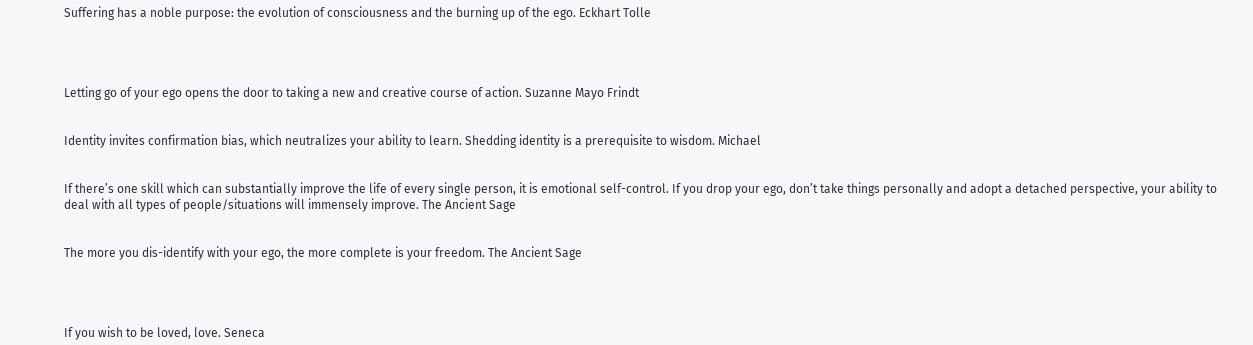Suffering has a noble purpose: the evolution of consciousness and the burning up of the ego. Eckhart Tolle




Letting go of your ego opens the door to taking a new and creative course of action. Suzanne Mayo Frindt


Identity invites confirmation bias, which neutralizes your ability to learn. Shedding identity is a prerequisite to wisdom. Michael


If there’s one skill which can substantially improve the life of every single person, it is emotional self-control. If you drop your ego, don’t take things personally and adopt a detached perspective, your ability to deal with all types of people/situations will immensely improve. The Ancient Sage


The more you dis-identify with your ego, the more complete is your freedom. The Ancient Sage




If you wish to be loved, love. Seneca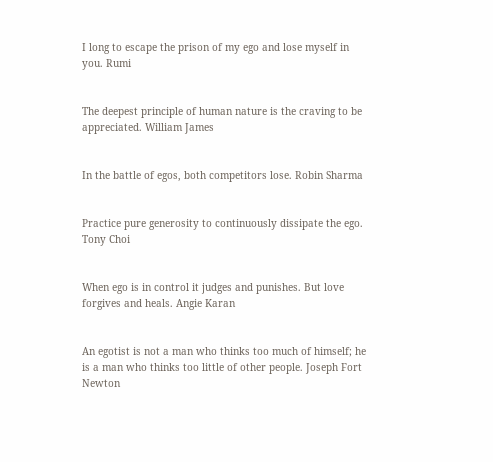I long to escape the prison of my ego and lose myself in you. Rumi


The deepest principle of human nature is the craving to be appreciated. William James


In the battle of egos, both competitors lose. Robin Sharma


Practice pure generosity to continuously dissipate the ego. Tony Choi


When ego is in control it judges and punishes. But love forgives and heals. Angie Karan


An egotist is not a man who thinks too much of himself; he is a man who thinks too little of other people. Joseph Fort Newton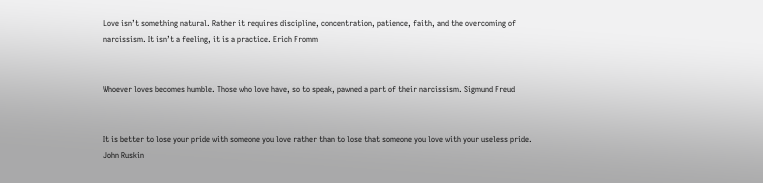Love isn’t something natural. Rather it requires discipline, concentration, patience, faith, and the overcoming of narcissism. It isn’t a feeling, it is a practice. Erich Fromm


Whoever loves becomes humble. Those who love have, so to speak, pawned a part of their narcissism. Sigmund Freud


It is better to lose your pride with someone you love rather than to lose that someone you love with your useless pride. John Ruskin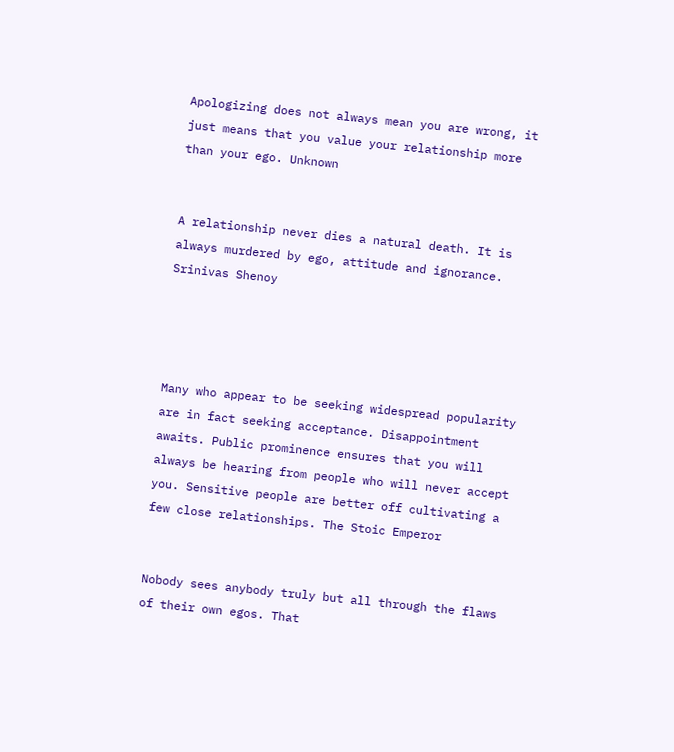Apologizing does not always mean you are wrong, it just means that you value your relationship more than your ego. Unknown


A relationship never dies a natural death. It is always murdered by ego, attitude and ignorance. Srinivas Shenoy




Many who appear to be seeking widespread popularity are in fact seeking acceptance. Disappointment awaits. Public prominence ensures that you will always be hearing from people who will never accept you. Sensitive people are better off cultivating a few close relationships. The Stoic Emperor


Nobody sees anybody truly but all through the flaws of their own egos. That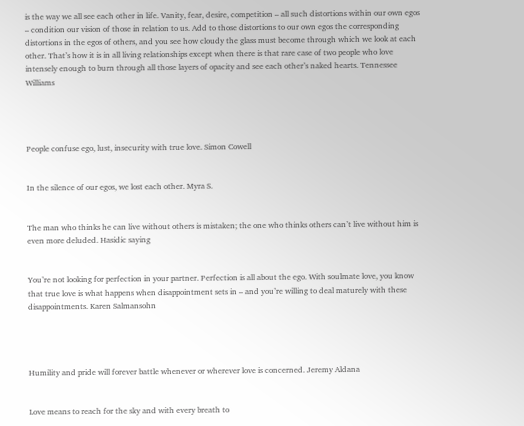is the way we all see each other in life. Vanity, fear, desire, competition – all such distortions within our own egos – condition our vision of those in relation to us. Add to those distortions to our own egos the corresponding distortions in the egos of others, and you see how cloudy the glass must become through which we look at each other. That’s how it is in all living relationships except when there is that rare case of two people who love intensely enough to burn through all those layers of opacity and see each other’s naked hearts. Tennessee Williams




People confuse ego, lust, insecurity with true love. Simon Cowell


In the silence of our egos, we lost each other. Myra S.


The man who thinks he can live without others is mistaken; the one who thinks others can’t live without him is even more deluded. Hasidic saying


You’re not looking for perfection in your partner. Perfection is all about the ego. With soulmate love, you know that true love is what happens when disappointment sets in – and you’re willing to deal maturely with these disappointments. Karen Salmansohn




Humility and pride will forever battle whenever or wherever love is concerned. Jeremy Aldana


Love means to reach for the sky and with every breath to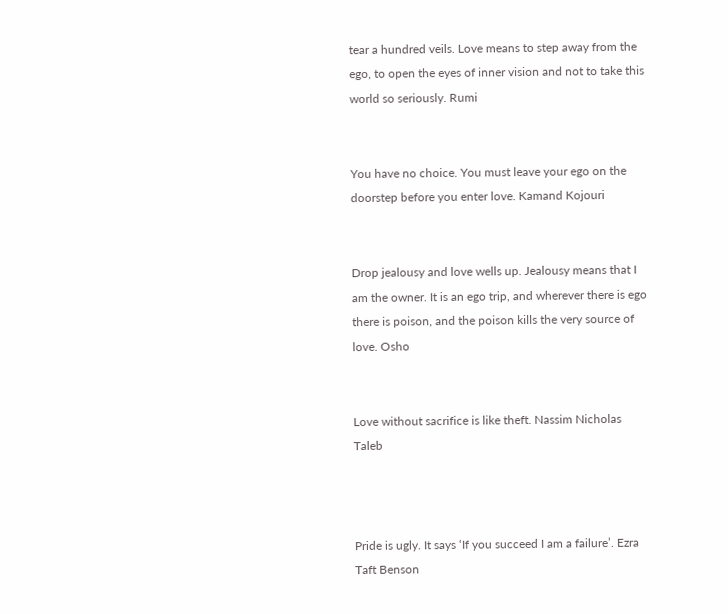tear a hundred veils. Love means to step away from the ego, to open the eyes of inner vision and not to take this world so seriously. Rumi


You have no choice. You must leave your ego on the doorstep before you enter love. Kamand Kojouri


Drop jealousy and love wells up. Jealousy means that I am the owner. It is an ego trip, and wherever there is ego there is poison, and the poison kills the very source of love. Osho


Love without sacrifice is like theft. Nassim Nicholas Taleb



Pride is ugly. It says ‘If you succeed I am a failure’. Ezra Taft Benson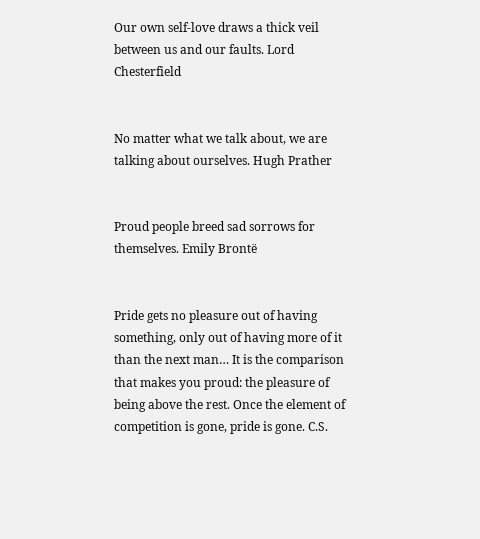Our own self-love draws a thick veil between us and our faults. Lord Chesterfield


No matter what we talk about, we are talking about ourselves. Hugh Prather


Proud people breed sad sorrows for themselves. Emily Brontë


Pride gets no pleasure out of having something, only out of having more of it than the next man… It is the comparison that makes you proud: the pleasure of being above the rest. Once the element of competition is gone, pride is gone. C.S.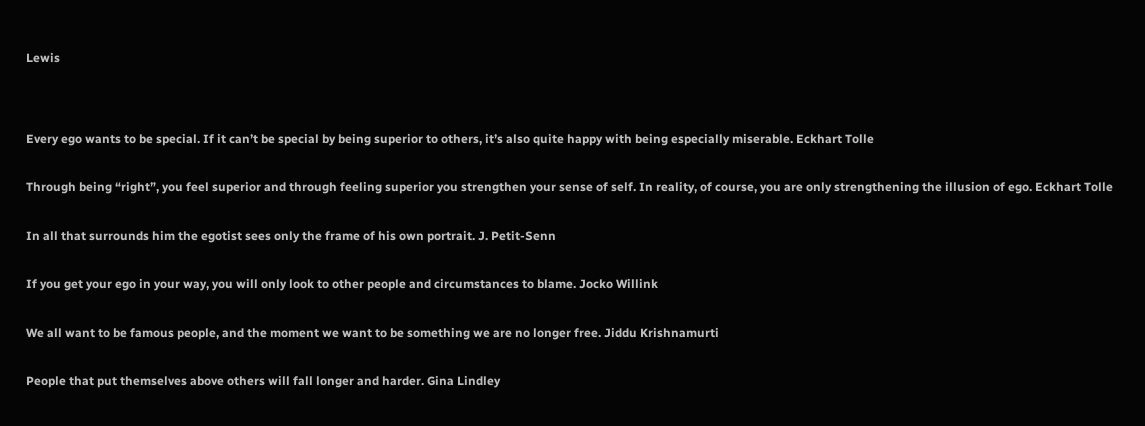Lewis




Every ego wants to be special. If it can’t be special by being superior to others, it’s also quite happy with being especially miserable. Eckhart Tolle


Through being “right”, you feel superior and through feeling superior you strengthen your sense of self. In reality, of course, you are only strengthening the illusion of ego. Eckhart Tolle


In all that surrounds him the egotist sees only the frame of his own portrait. J. Petit-Senn


If you get your ego in your way, you will only look to other people and circumstances to blame. Jocko Willink


We all want to be famous people, and the moment we want to be something we are no longer free. Jiddu Krishnamurti


People that put themselves above others will fall longer and harder. Gina Lindley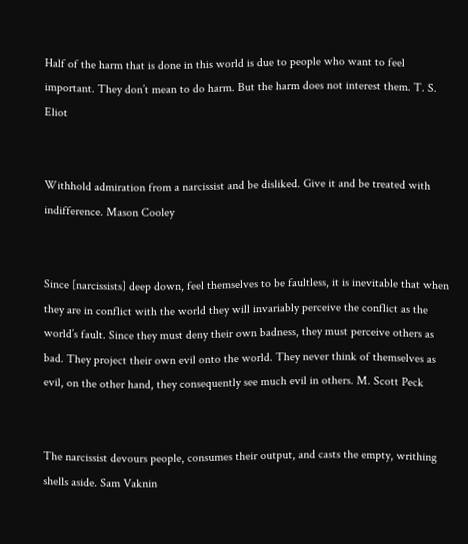Half of the harm that is done in this world is due to people who want to feel important. They don’t mean to do harm. But the harm does not interest them. T. S. Eliot


Withhold admiration from a narcissist and be disliked. Give it and be treated with indifference. Mason Cooley


Since [narcissists] deep down, feel themselves to be faultless, it is inevitable that when they are in conflict with the world they will invariably perceive the conflict as the world’s fault. Since they must deny their own badness, they must perceive others as bad. They project their own evil onto the world. They never think of themselves as evil, on the other hand, they consequently see much evil in others. M. Scott Peck


The narcissist devours people, consumes their output, and casts the empty, writhing shells aside. Sam Vaknin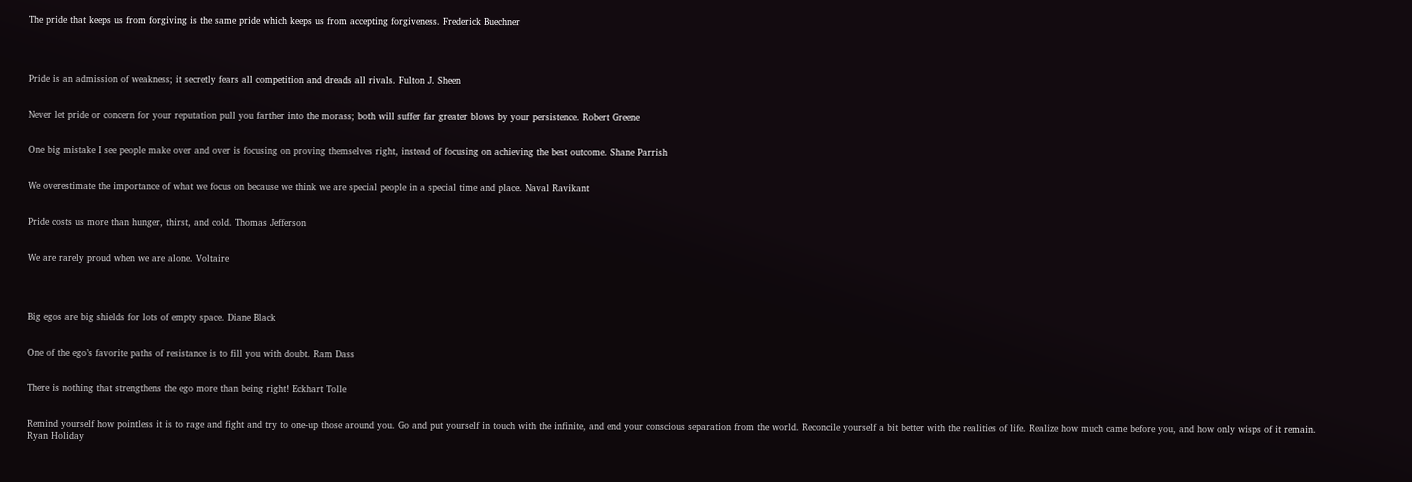The pride that keeps us from forgiving is the same pride which keeps us from accepting forgiveness. Frederick Buechner




Pride is an admission of weakness; it secretly fears all competition and dreads all rivals. Fulton J. Sheen


Never let pride or concern for your reputation pull you farther into the morass; both will suffer far greater blows by your persistence. Robert Greene


One big mistake I see people make over and over is focusing on proving themselves right, instead of focusing on achieving the best outcome. Shane Parrish


We overestimate the importance of what we focus on because we think we are special people in a special time and place. Naval Ravikant


Pride costs us more than hunger, thirst, and cold. Thomas Jefferson


We are rarely proud when we are alone. Voltaire




Big egos are big shields for lots of empty space. Diane Black


One of the ego’s favorite paths of resistance is to fill you with doubt. Ram Dass


There is nothing that strengthens the ego more than being right! Eckhart Tolle


Remind yourself how pointless it is to rage and fight and try to one-up those around you. Go and put yourself in touch with the infinite, and end your conscious separation from the world. Reconcile yourself a bit better with the realities of life. Realize how much came before you, and how only wisps of it remain. Ryan Holiday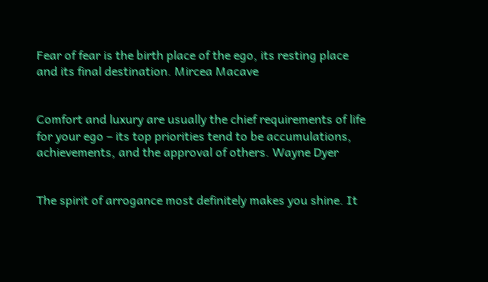Fear of fear is the birth place of the ego, its resting place and its final destination. Mircea Macave


Comfort and luxury are usually the chief requirements of life for your ego – its top priorities tend to be accumulations, achievements, and the approval of others. Wayne Dyer


The spirit of arrogance most definitely makes you shine. It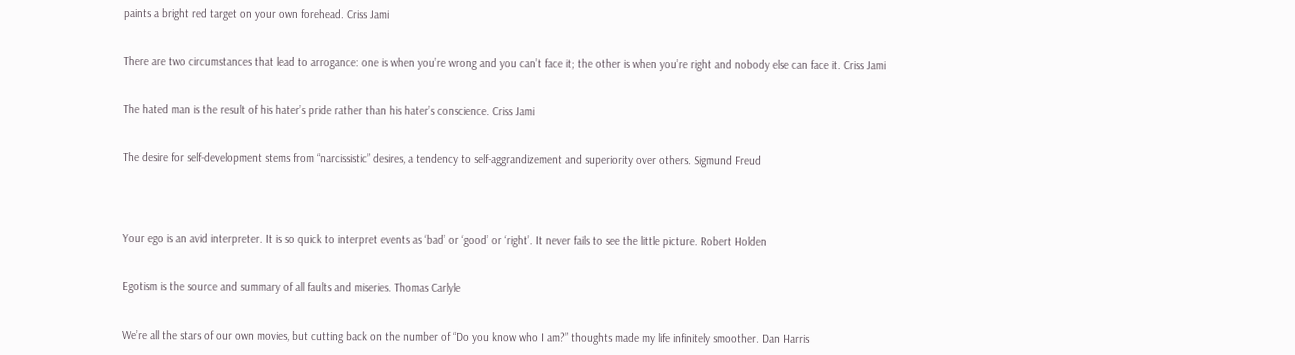paints a bright red target on your own forehead. Criss Jami


There are two circumstances that lead to arrogance: one is when you’re wrong and you can’t face it; the other is when you’re right and nobody else can face it. Criss Jami


The hated man is the result of his hater’s pride rather than his hater’s conscience. Criss Jami


The desire for self-development stems from “narcissistic” desires, a tendency to self-aggrandizement and superiority over others. Sigmund Freud




Your ego is an avid interpreter. It is so quick to interpret events as ‘bad’ or ‘good’ or ‘right’. It never fails to see the little picture. Robert Holden


Egotism is the source and summary of all faults and miseries. Thomas Carlyle


We’re all the stars of our own movies, but cutting back on the number of “Do you know who I am?” thoughts made my life infinitely smoother. Dan Harris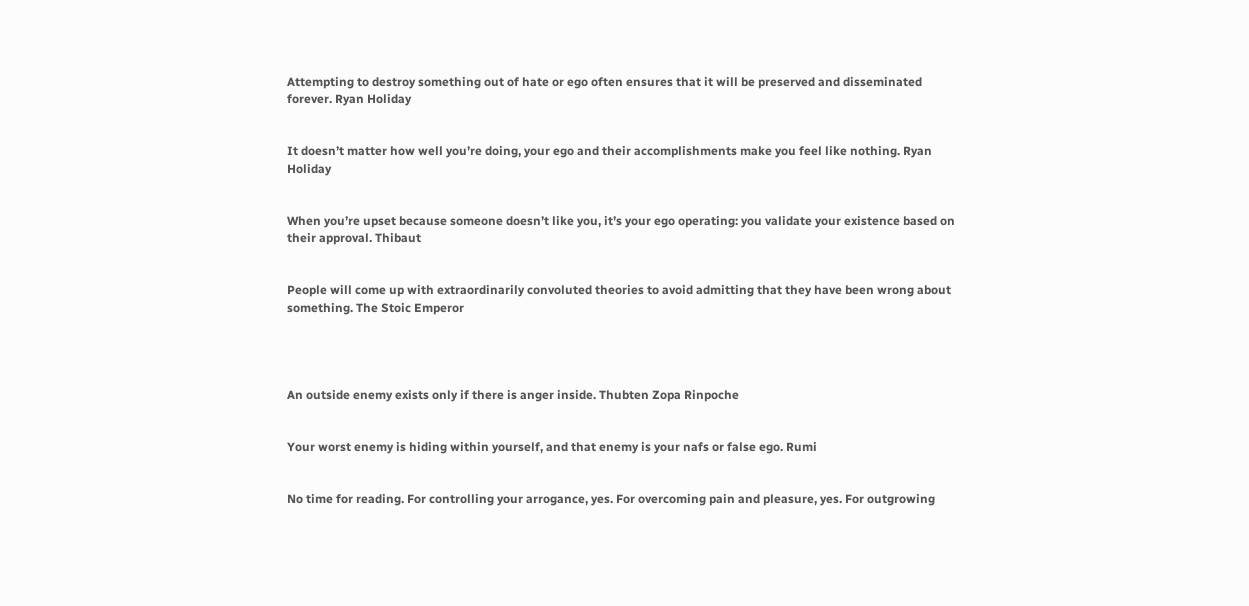Attempting to destroy something out of hate or ego often ensures that it will be preserved and disseminated forever. Ryan Holiday


It doesn’t matter how well you’re doing, your ego and their accomplishments make you feel like nothing. Ryan Holiday


When you’re upset because someone doesn’t like you, it’s your ego operating: you validate your existence based on their approval. Thibaut


People will come up with extraordinarily convoluted theories to avoid admitting that they have been wrong about something. The Stoic Emperor




An outside enemy exists only if there is anger inside. Thubten Zopa Rinpoche


Your worst enemy is hiding within yourself, and that enemy is your nafs or false ego. Rumi


No time for reading. For controlling your arrogance, yes. For overcoming pain and pleasure, yes. For outgrowing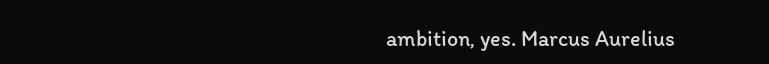ambition, yes. Marcus Aurelius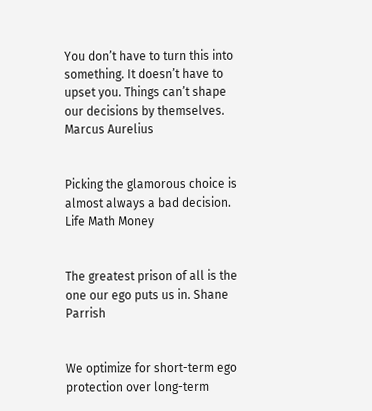You don’t have to turn this into something. It doesn’t have to upset you. Things can’t shape our decisions by themselves. Marcus Aurelius


Picking the glamorous choice is almost always a bad decision. Life Math Money


The greatest prison of all is the one our ego puts us in. Shane Parrish


We optimize for short-term ego protection over long-term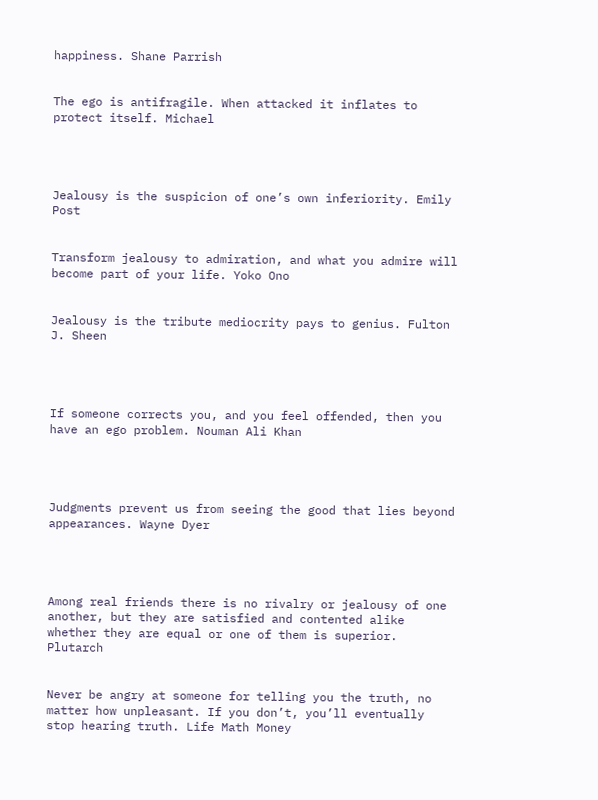happiness. Shane Parrish


The ego is antifragile. When attacked it inflates to protect itself. Michael




Jealousy is the suspicion of one’s own inferiority. Emily Post


Transform jealousy to admiration, and what you admire will become part of your life. Yoko Ono


Jealousy is the tribute mediocrity pays to genius. Fulton J. Sheen




If someone corrects you, and you feel offended, then you have an ego problem. Nouman Ali Khan




Judgments prevent us from seeing the good that lies beyond appearances. Wayne Dyer




Among real friends there is no rivalry or jealousy of one another, but they are satisfied and contented alike whether they are equal or one of them is superior. Plutarch


Never be angry at someone for telling you the truth, no matter how unpleasant. If you don’t, you’ll eventually stop hearing truth. Life Math Money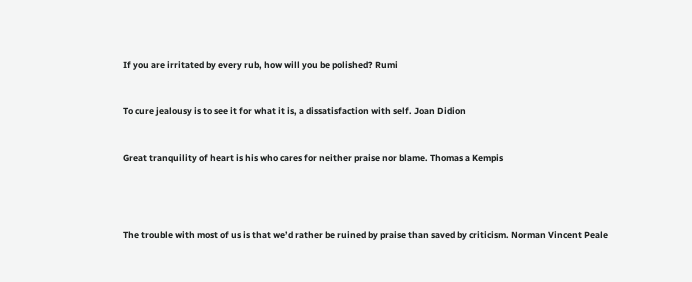If you are irritated by every rub, how will you be polished? Rumi


To cure jealousy is to see it for what it is, a dissatisfaction with self. Joan Didion


Great tranquility of heart is his who cares for neither praise nor blame. Thomas a Kempis




The trouble with most of us is that we’d rather be ruined by praise than saved by criticism. Norman Vincent Peale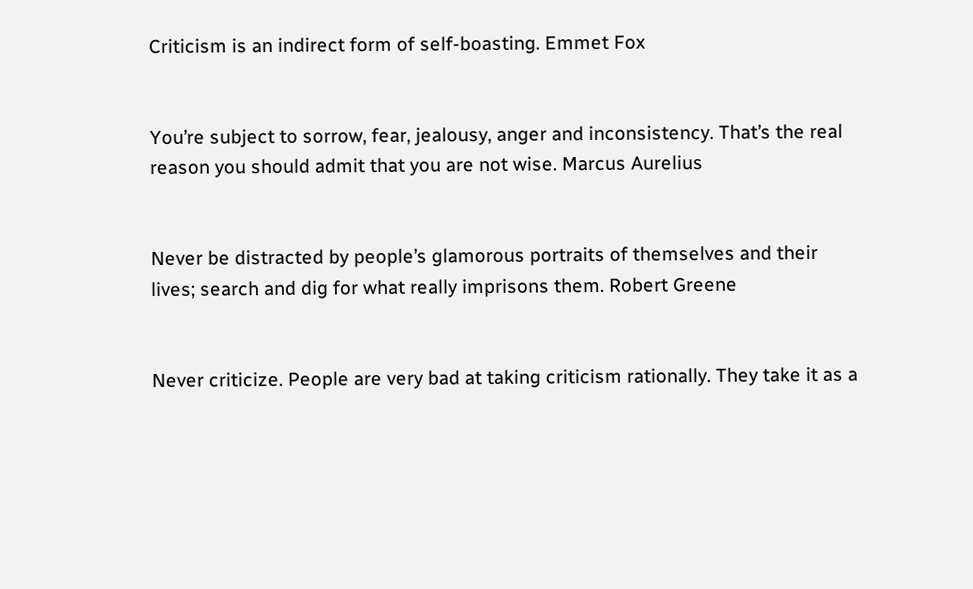Criticism is an indirect form of self-boasting. Emmet Fox


You’re subject to sorrow, fear, jealousy, anger and inconsistency. That’s the real reason you should admit that you are not wise. Marcus Aurelius


Never be distracted by people’s glamorous portraits of themselves and their lives; search and dig for what really imprisons them. Robert Greene


Never criticize. People are very bad at taking criticism rationally. They take it as a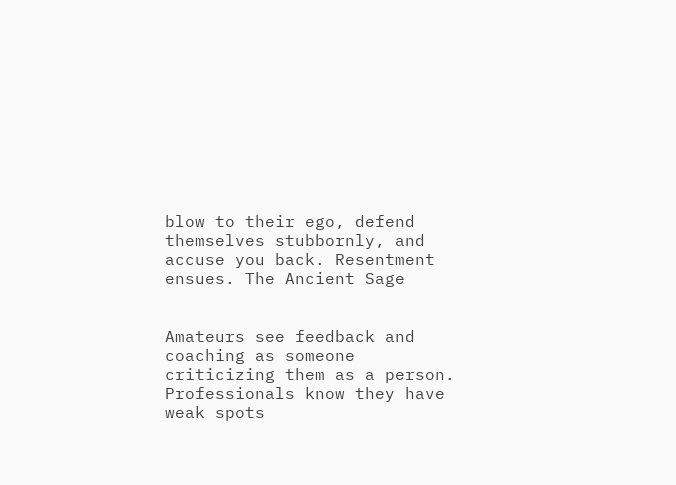blow to their ego, defend themselves stubbornly, and accuse you back. Resentment ensues. The Ancient Sage


Amateurs see feedback and coaching as someone criticizing them as a person. Professionals know they have weak spots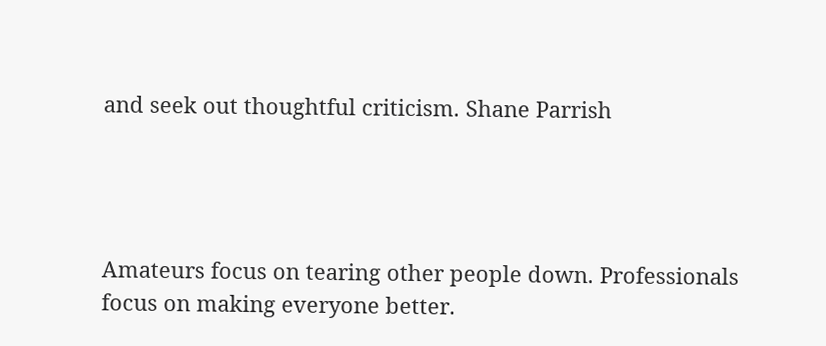and seek out thoughtful criticism. Shane Parrish




Amateurs focus on tearing other people down. Professionals focus on making everyone better.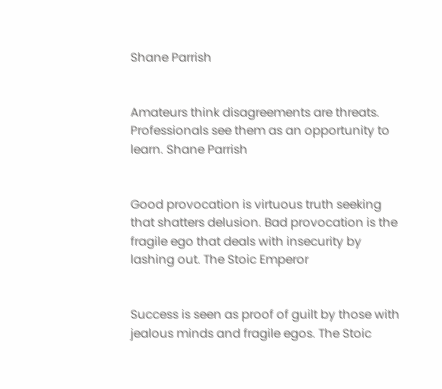Shane Parrish


Amateurs think disagreements are threats. Professionals see them as an opportunity to learn. Shane Parrish


Good provocation is virtuous truth seeking that shatters delusion. Bad provocation is the fragile ego that deals with insecurity by lashing out. The Stoic Emperor


Success is seen as proof of guilt by those with jealous minds and fragile egos. The Stoic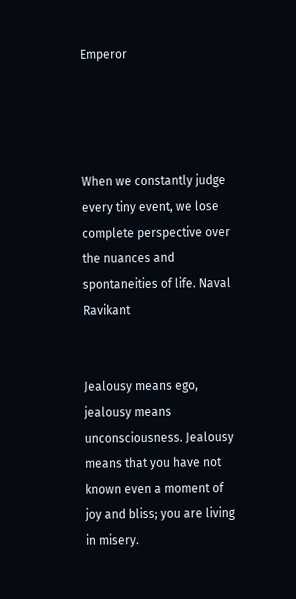Emperor




When we constantly judge every tiny event, we lose complete perspective over the nuances and spontaneities of life. Naval Ravikant


Jealousy means ego, jealousy means unconsciousness. Jealousy means that you have not known even a moment of joy and bliss; you are living in misery.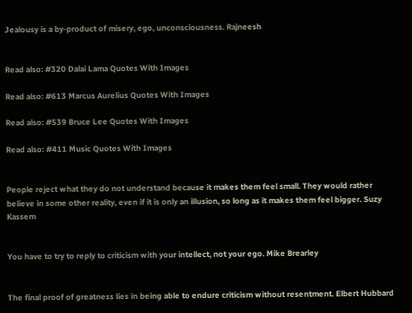Jealousy is a by-product of misery, ego, unconsciousness. Rajneesh


Read also: #320 Dalai Lama Quotes With Images

Read also: #613 Marcus Aurelius Quotes With Images

Read also: #539 Bruce Lee Quotes With Images

Read also: #411 Music Quotes With Images


People reject what they do not understand because it makes them feel small. They would rather believe in some other reality, even if it is only an illusion, so long as it makes them feel bigger. Suzy Kassem


You have to try to reply to criticism with your intellect, not your ego. Mike Brearley


The final proof of greatness lies in being able to endure criticism without resentment. Elbert Hubbard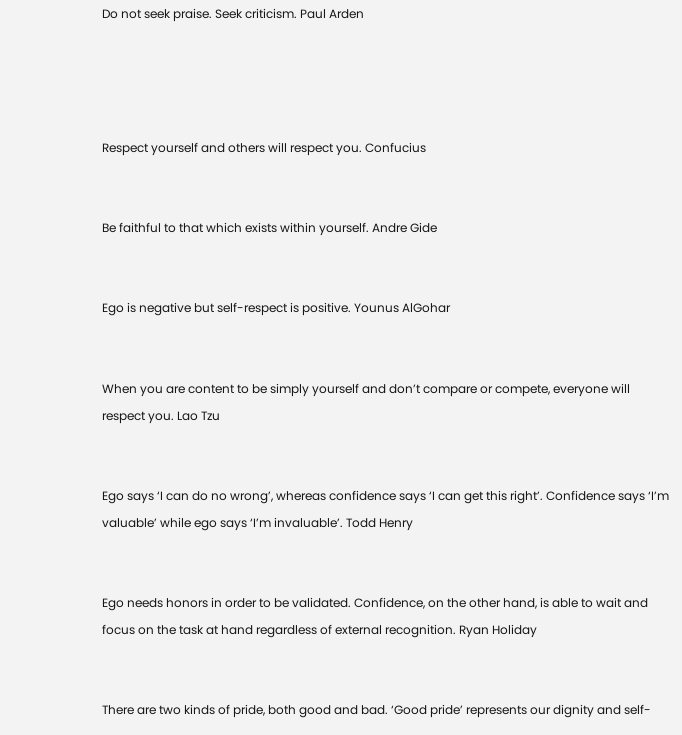Do not seek praise. Seek criticism. Paul Arden




Respect yourself and others will respect you. Confucius


Be faithful to that which exists within yourself. Andre Gide


Ego is negative but self-respect is positive. Younus AlGohar


When you are content to be simply yourself and don’t compare or compete, everyone will respect you. Lao Tzu


Ego says ‘I can do no wrong’, whereas confidence says ‘I can get this right’. Confidence says ‘I’m valuable’ while ego says ‘I’m invaluable’. Todd Henry


Ego needs honors in order to be validated. Confidence, on the other hand, is able to wait and focus on the task at hand regardless of external recognition. Ryan Holiday


There are two kinds of pride, both good and bad. ‘Good pride’ represents our dignity and self-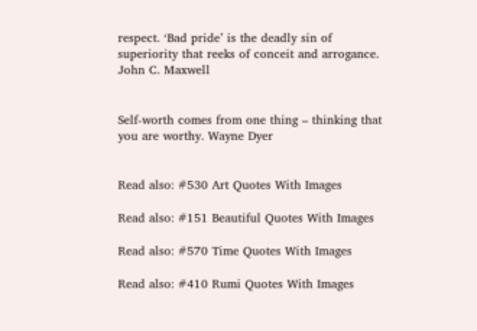respect. ‘Bad pride’ is the deadly sin of superiority that reeks of conceit and arrogance. John C. Maxwell


Self-worth comes from one thing – thinking that you are worthy. Wayne Dyer


Read also: #530 Art Quotes With Images

Read also: #151 Beautiful Quotes With Images

Read also: #570 Time Quotes With Images

Read also: #410 Rumi Quotes With Images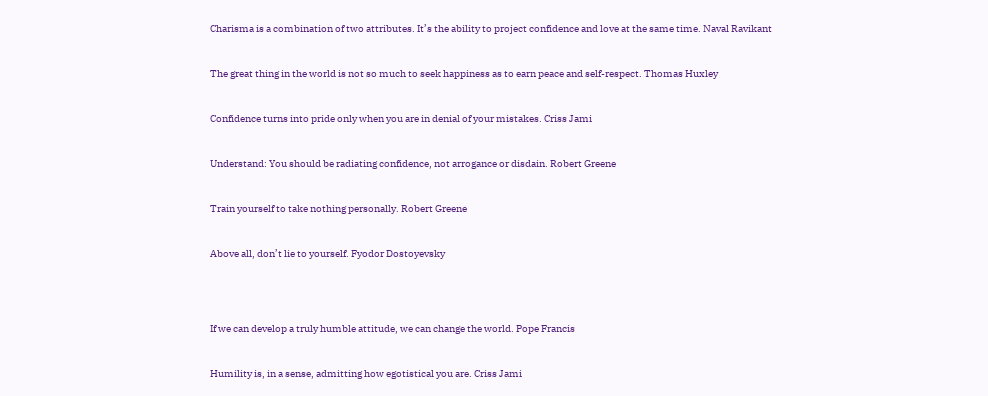Charisma is a combination of two attributes. It’s the ability to project confidence and love at the same time. Naval Ravikant


The great thing in the world is not so much to seek happiness as to earn peace and self-respect. Thomas Huxley


Confidence turns into pride only when you are in denial of your mistakes. Criss Jami


Understand: You should be radiating confidence, not arrogance or disdain. Robert Greene


Train yourself to take nothing personally. Robert Greene


Above all, don’t lie to yourself. Fyodor Dostoyevsky




If we can develop a truly humble attitude, we can change the world. Pope Francis


Humility is, in a sense, admitting how egotistical you are. Criss Jami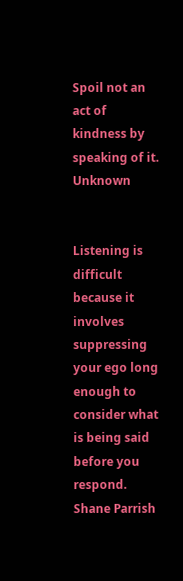Spoil not an act of kindness by speaking of it. Unknown


Listening is difficult because it involves suppressing your ego long enough to consider what is being said before you respond. Shane Parrish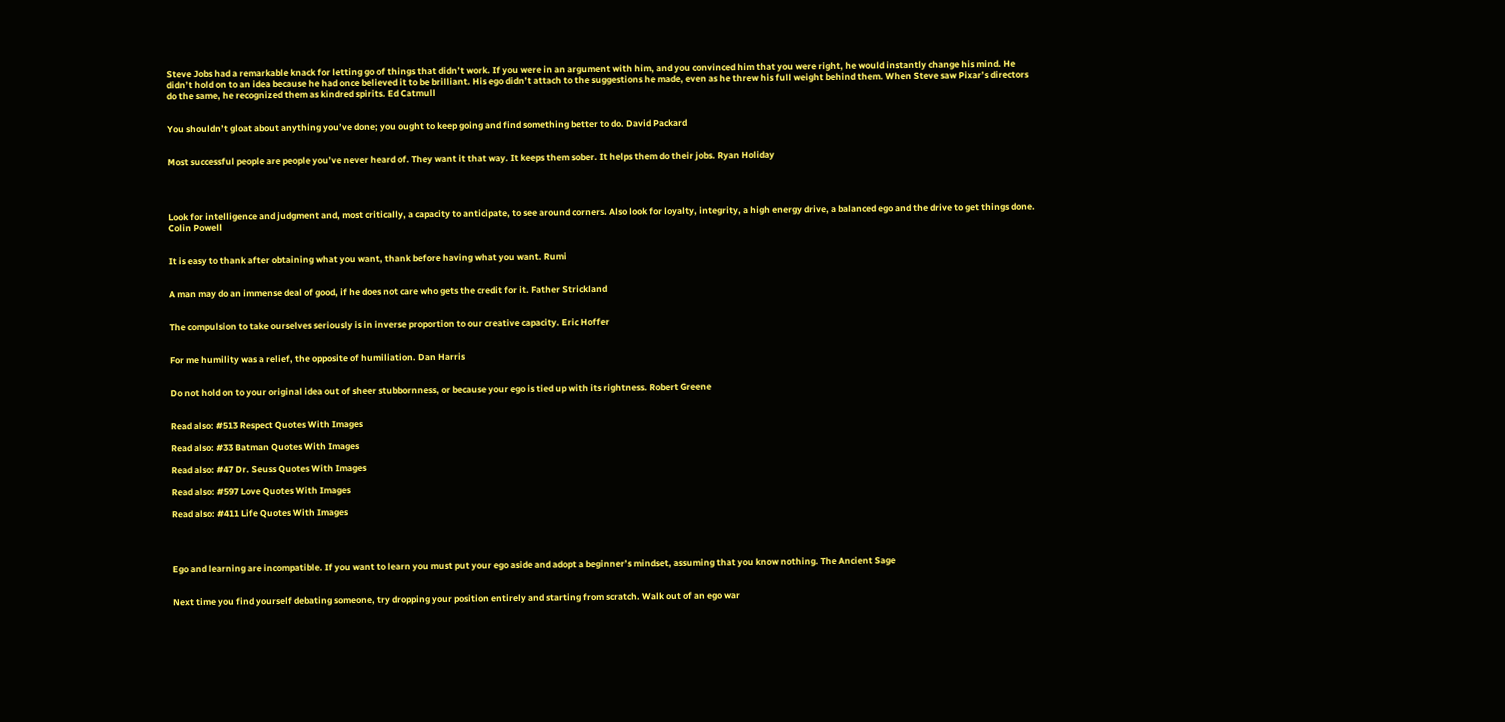Steve Jobs had a remarkable knack for letting go of things that didn’t work. If you were in an argument with him, and you convinced him that you were right, he would instantly change his mind. He didn’t hold on to an idea because he had once believed it to be brilliant. His ego didn’t attach to the suggestions he made, even as he threw his full weight behind them. When Steve saw Pixar’s directors do the same, he recognized them as kindred spirits. Ed Catmull


You shouldn’t gloat about anything you’ve done; you ought to keep going and find something better to do. David Packard


Most successful people are people you’ve never heard of. They want it that way. It keeps them sober. It helps them do their jobs. Ryan Holiday




Look for intelligence and judgment and, most critically, a capacity to anticipate, to see around corners. Also look for loyalty, integrity, a high energy drive, a balanced ego and the drive to get things done. Colin Powell


It is easy to thank after obtaining what you want, thank before having what you want. Rumi


A man may do an immense deal of good, if he does not care who gets the credit for it. Father Strickland


The compulsion to take ourselves seriously is in inverse proportion to our creative capacity. Eric Hoffer


For me humility was a relief, the opposite of humiliation. Dan Harris


Do not hold on to your original idea out of sheer stubbornness, or because your ego is tied up with its rightness. Robert Greene


Read also: #513 Respect Quotes With Images

Read also: #33 Batman Quotes With Images

Read also: #47 Dr. Seuss Quotes With Images

Read also: #597 Love Quotes With Images

Read also: #411 Life Quotes With Images




Ego and learning are incompatible. If you want to learn you must put your ego aside and adopt a beginner’s mindset, assuming that you know nothing. The Ancient Sage


Next time you find yourself debating someone, try dropping your position entirely and starting from scratch. Walk out of an ego war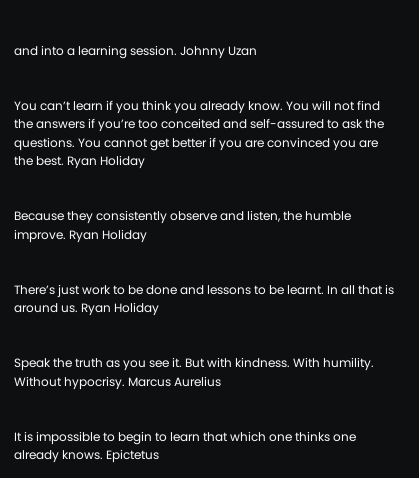and into a learning session. Johnny Uzan


You can’t learn if you think you already know. You will not find the answers if you’re too conceited and self-assured to ask the questions. You cannot get better if you are convinced you are the best. Ryan Holiday


Because they consistently observe and listen, the humble improve. Ryan Holiday


There’s just work to be done and lessons to be learnt. In all that is around us. Ryan Holiday


Speak the truth as you see it. But with kindness. With humility. Without hypocrisy. Marcus Aurelius


It is impossible to begin to learn that which one thinks one already knows. Epictetus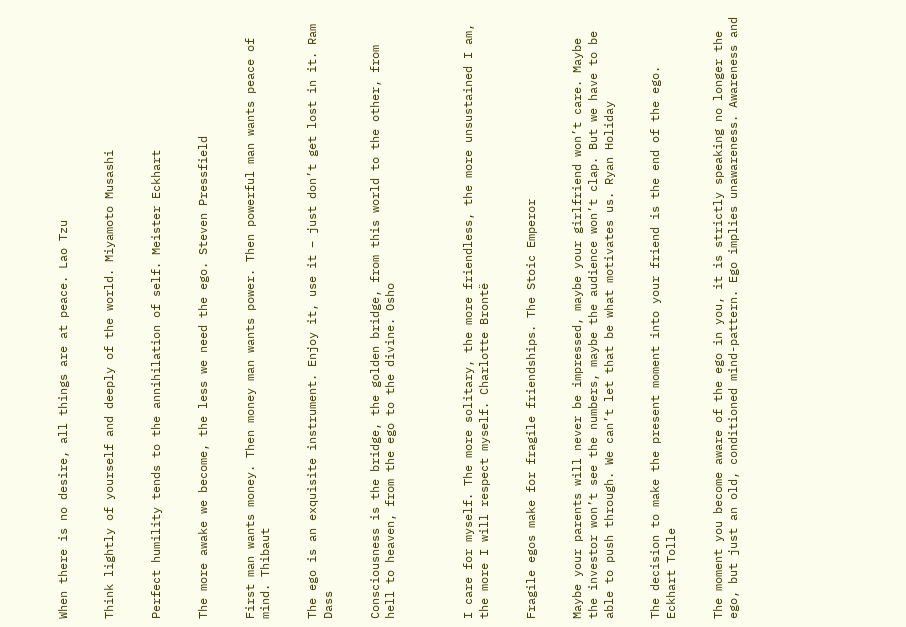When there is no desire, all things are at peace. Lao Tzu


Think lightly of yourself and deeply of the world. Miyamoto Musashi


Perfect humility tends to the annihilation of self. Meister Eckhart


The more awake we become, the less we need the ego. Steven Pressfield


First man wants money. Then money man wants power. Then powerful man wants peace of mind. Thibaut


The ego is an exquisite instrument. Enjoy it, use it – just don’t get lost in it. Ram Dass


Consciousness is the bridge, the golden bridge, from this world to the other, from hell to heaven, from the ego to the divine. Osho




I care for myself. The more solitary, the more friendless, the more unsustained I am, the more I will respect myself. Charlotte Brontë


Fragile egos make for fragile friendships. The Stoic Emperor


Maybe your parents will never be impressed, maybe your girlfriend won’t care. Maybe the investor won’t see the numbers, maybe the audience won’t clap. But we have to be able to push through. We can’t let that be what motivates us. Ryan Holiday


The decision to make the present moment into your friend is the end of the ego. Eckhart Tolle


The moment you become aware of the ego in you, it is strictly speaking no longer the ego, but just an old, conditioned mind-pattern. Ego implies unawareness. Awareness and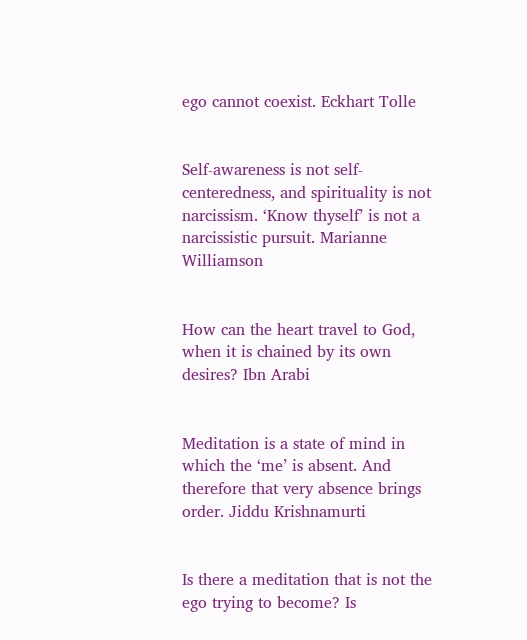ego cannot coexist. Eckhart Tolle


Self-awareness is not self-centeredness, and spirituality is not narcissism. ‘Know thyself’ is not a narcissistic pursuit. Marianne Williamson


How can the heart travel to God, when it is chained by its own desires? Ibn Arabi


Meditation is a state of mind in which the ‘me’ is absent. And therefore that very absence brings order. Jiddu Krishnamurti


Is there a meditation that is not the ego trying to become? Is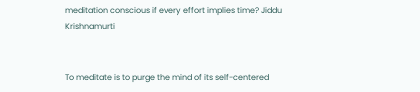meditation conscious if every effort implies time? Jiddu Krishnamurti


To meditate is to purge the mind of its self-centered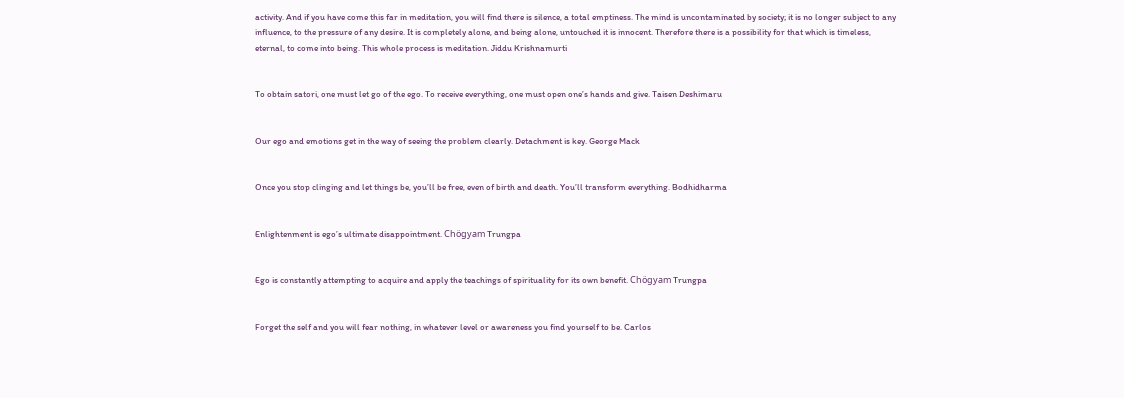activity. And if you have come this far in meditation, you will find there is silence, a total emptiness. The mind is uncontaminated by society; it is no longer subject to any influence, to the pressure of any desire. It is completely alone, and being alone, untouched it is innocent. Therefore there is a possibility for that which is timeless, eternal, to come into being. This whole process is meditation. Jiddu Krishnamurti


To obtain satori, one must let go of the ego. To receive everything, one must open one’s hands and give. Taisen Deshimaru


Our ego and emotions get in the way of seeing the problem clearly. Detachment is key. George Mack


Once you stop clinging and let things be, you’ll be free, even of birth and death. You’ll transform everything. Bodhidharma


Enlightenment is ego’s ultimate disappointment. Chögyam Trungpa


Ego is constantly attempting to acquire and apply the teachings of spirituality for its own benefit. Chögyam Trungpa


Forget the self and you will fear nothing, in whatever level or awareness you find yourself to be. Carlos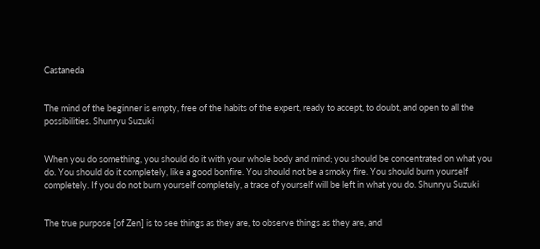Castaneda


The mind of the beginner is empty, free of the habits of the expert, ready to accept, to doubt, and open to all the possibilities. Shunryu Suzuki


When you do something, you should do it with your whole body and mind; you should be concentrated on what you do. You should do it completely, like a good bonfire. You should not be a smoky fire. You should burn yourself completely. If you do not burn yourself completely, a trace of yourself will be left in what you do. Shunryu Suzuki


The true purpose [of Zen] is to see things as they are, to observe things as they are, and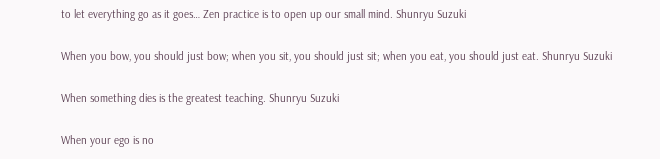to let everything go as it goes… Zen practice is to open up our small mind. Shunryu Suzuki


When you bow, you should just bow; when you sit, you should just sit; when you eat, you should just eat. Shunryu Suzuki


When something dies is the greatest teaching. Shunryu Suzuki


When your ego is no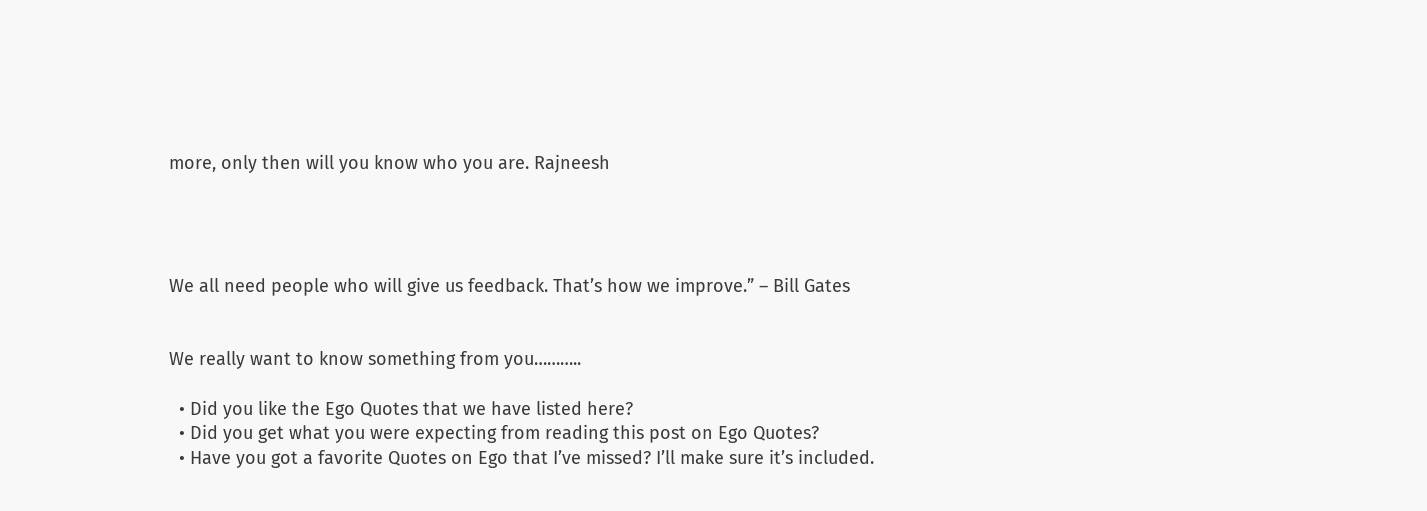more, only then will you know who you are. Rajneesh




We all need people who will give us feedback. That’s how we improve.” – Bill Gates


We really want to know something from you………..

  • Did you like the Ego Quotes that we have listed here?
  • Did you get what you were expecting from reading this post on Ego Quotes?
  • Have you got a favorite Quotes on Ego that I’ve missed? I’ll make sure it’s included.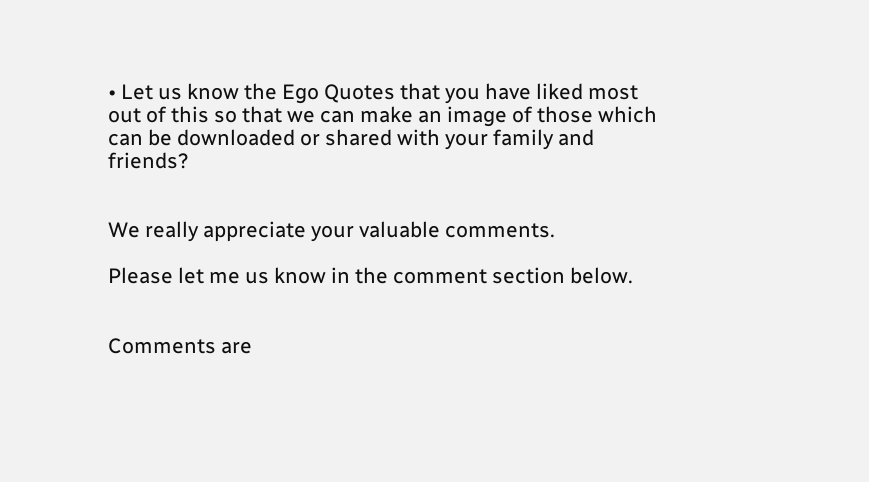• Let us know the Ego Quotes that you have liked most out of this so that we can make an image of those which can be downloaded or shared with your family and friends?


We really appreciate your valuable comments.

Please let me us know in the comment section below.


Comments are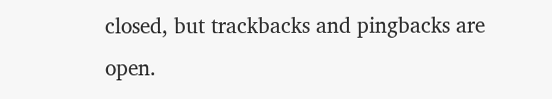closed, but trackbacks and pingbacks are open.